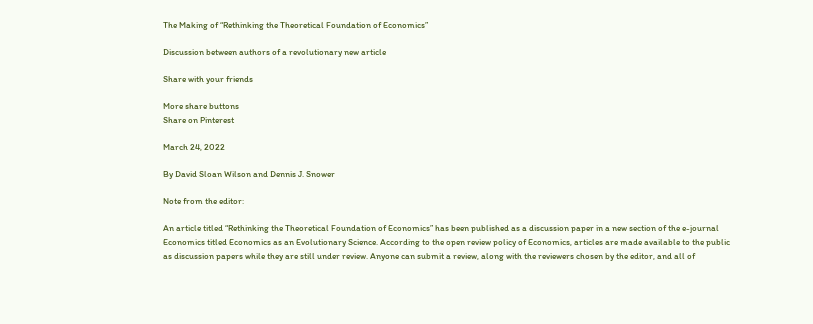The Making of “Rethinking the Theoretical Foundation of Economics”

Discussion between authors of a revolutionary new article

Share with your friends

More share buttons
Share on Pinterest

March 24, 2022

By David Sloan Wilson and Dennis J. Snower

Note from the editor:

An article titled “Rethinking the Theoretical Foundation of Economics” has been published as a discussion paper in a new section of the e-journal Economics titled Economics as an Evolutionary Science. According to the open review policy of Economics, articles are made available to the public as discussion papers while they are still under review. Anyone can submit a review, along with the reviewers chosen by the editor, and all of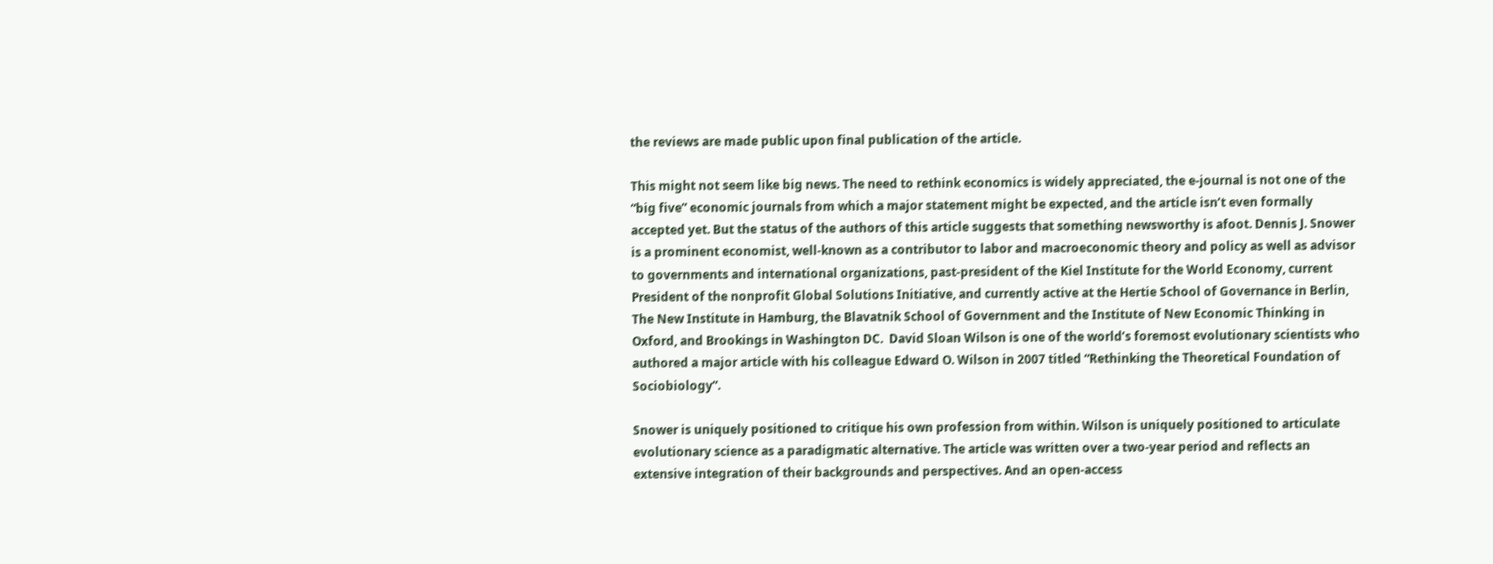the reviews are made public upon final publication of the article.

This might not seem like big news. The need to rethink economics is widely appreciated, the e-journal is not one of the “big five” economic journals from which a major statement might be expected, and the article isn’t even formally accepted yet. But the status of the authors of this article suggests that something newsworthy is afoot. Dennis J. Snower is a prominent economist, well-known as a contributor to labor and macroeconomic theory and policy as well as advisor to governments and international organizations, past-president of the Kiel Institute for the World Economy, current President of the nonprofit Global Solutions Initiative, and currently active at the Hertie School of Governance in Berlin, The New Institute in Hamburg, the Blavatnik School of Government and the Institute of New Economic Thinking in Oxford, and Brookings in Washington DC.  David Sloan Wilson is one of the world’s foremost evolutionary scientists who authored a major article with his colleague Edward O. Wilson in 2007 titled “Rethinking the Theoretical Foundation of Sociobiology”.

Snower is uniquely positioned to critique his own profession from within. Wilson is uniquely positioned to articulate evolutionary science as a paradigmatic alternative. The article was written over a two-year period and reflects an extensive integration of their backgrounds and perspectives. And an open-access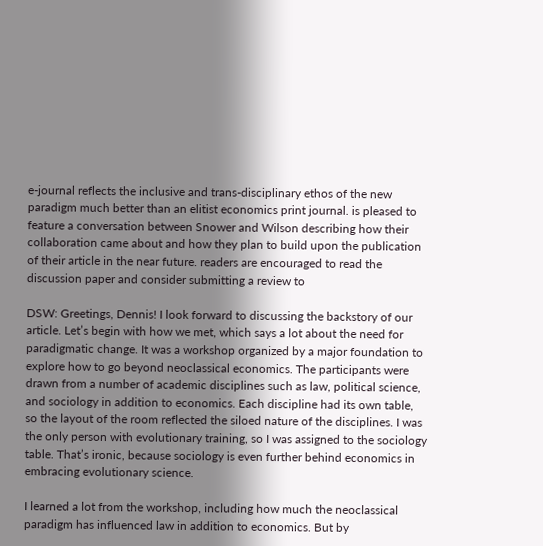e-journal reflects the inclusive and trans-disciplinary ethos of the new paradigm much better than an elitist economics print journal. is pleased to feature a conversation between Snower and Wilson describing how their collaboration came about and how they plan to build upon the publication of their article in the near future. readers are encouraged to read the discussion paper and consider submitting a review to

DSW: Greetings, Dennis! I look forward to discussing the backstory of our article. Let’s begin with how we met, which says a lot about the need for paradigmatic change. It was a workshop organized by a major foundation to explore how to go beyond neoclassical economics. The participants were drawn from a number of academic disciplines such as law, political science, and sociology in addition to economics. Each discipline had its own table, so the layout of the room reflected the siloed nature of the disciplines. I was the only person with evolutionary training, so I was assigned to the sociology table. That’s ironic, because sociology is even further behind economics in embracing evolutionary science.

I learned a lot from the workshop, including how much the neoclassical paradigm has influenced law in addition to economics. But by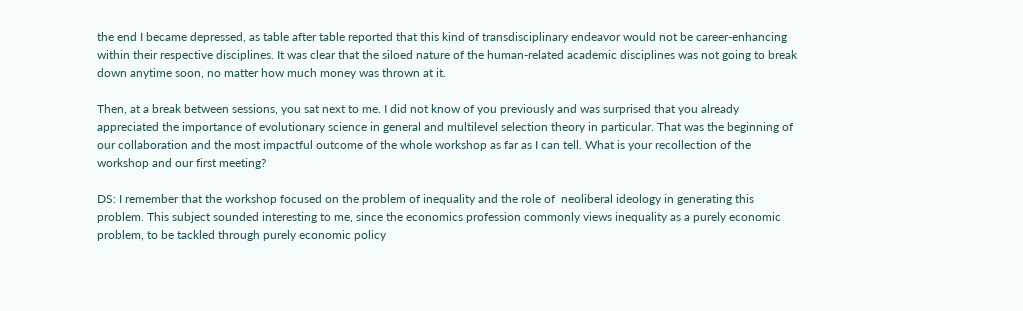the end I became depressed, as table after table reported that this kind of transdisciplinary endeavor would not be career-enhancing within their respective disciplines. It was clear that the siloed nature of the human-related academic disciplines was not going to break down anytime soon, no matter how much money was thrown at it.

Then, at a break between sessions, you sat next to me. I did not know of you previously and was surprised that you already appreciated the importance of evolutionary science in general and multilevel selection theory in particular. That was the beginning of our collaboration and the most impactful outcome of the whole workshop as far as I can tell. What is your recollection of the workshop and our first meeting?

DS: I remember that the workshop focused on the problem of inequality and the role of  neoliberal ideology in generating this problem. This subject sounded interesting to me, since the economics profession commonly views inequality as a purely economic problem, to be tackled through purely economic policy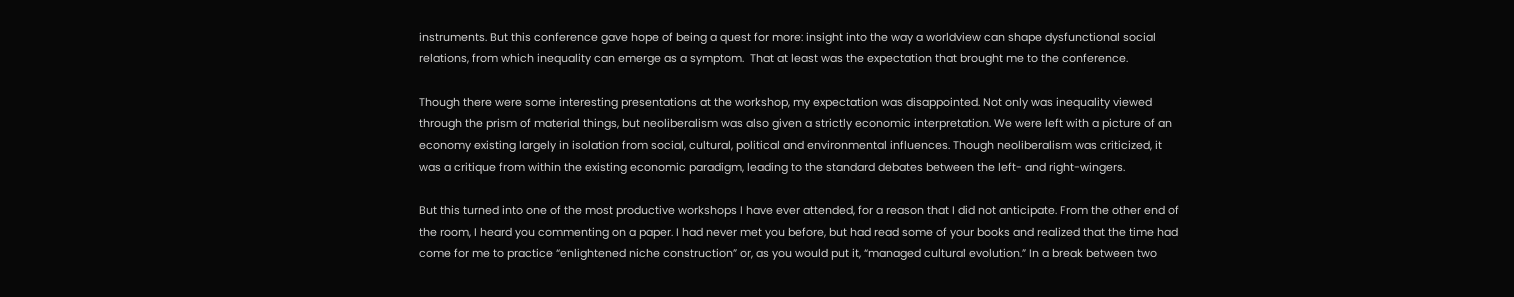instruments. But this conference gave hope of being a quest for more: insight into the way a worldview can shape dysfunctional social relations, from which inequality can emerge as a symptom.  That at least was the expectation that brought me to the conference.

Though there were some interesting presentations at the workshop, my expectation was disappointed. Not only was inequality viewed through the prism of material things, but neoliberalism was also given a strictly economic interpretation. We were left with a picture of an economy existing largely in isolation from social, cultural, political and environmental influences. Though neoliberalism was criticized, it was a critique from within the existing economic paradigm, leading to the standard debates between the left- and right-wingers.

But this turned into one of the most productive workshops I have ever attended, for a reason that I did not anticipate. From the other end of the room, I heard you commenting on a paper. I had never met you before, but had read some of your books and realized that the time had come for me to practice “enlightened niche construction” or, as you would put it, “managed cultural evolution.” In a break between two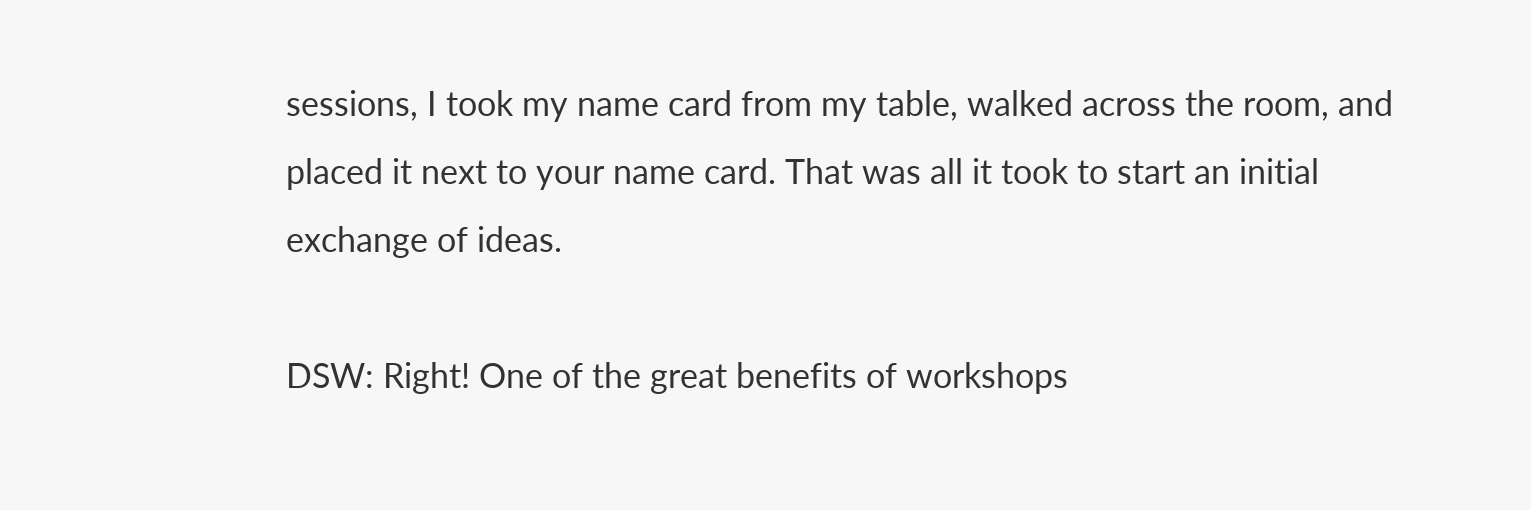sessions, I took my name card from my table, walked across the room, and placed it next to your name card. That was all it took to start an initial exchange of ideas.

DSW: Right! One of the great benefits of workshops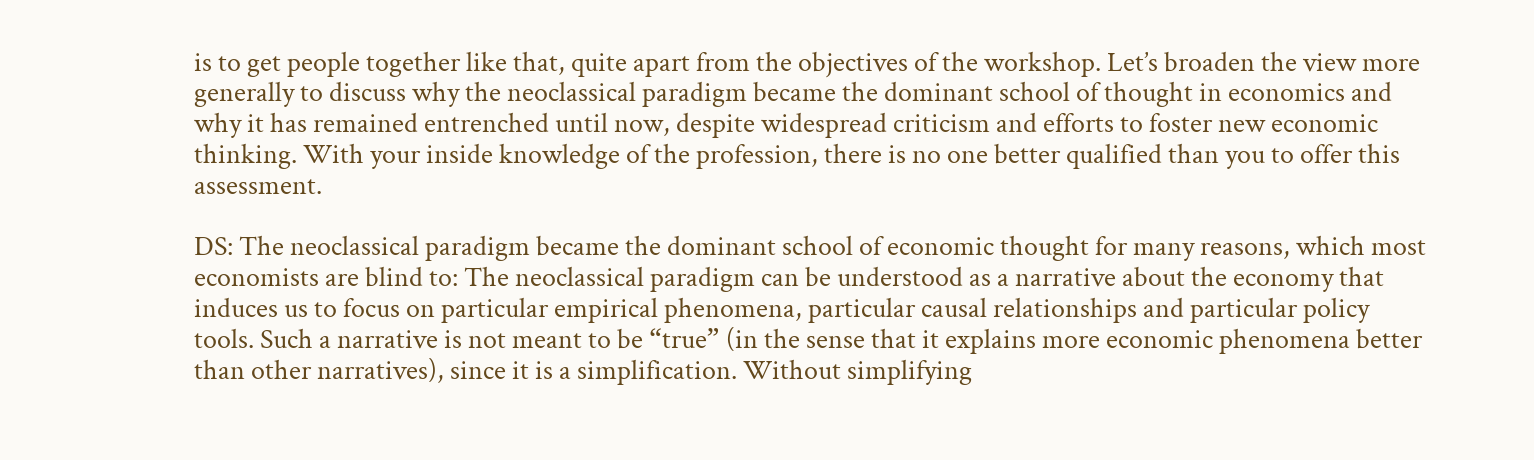is to get people together like that, quite apart from the objectives of the workshop. Let’s broaden the view more generally to discuss why the neoclassical paradigm became the dominant school of thought in economics and why it has remained entrenched until now, despite widespread criticism and efforts to foster new economic thinking. With your inside knowledge of the profession, there is no one better qualified than you to offer this assessment.

DS: The neoclassical paradigm became the dominant school of economic thought for many reasons, which most economists are blind to: The neoclassical paradigm can be understood as a narrative about the economy that induces us to focus on particular empirical phenomena, particular causal relationships and particular policy tools. Such a narrative is not meant to be “true” (in the sense that it explains more economic phenomena better than other narratives), since it is a simplification. Without simplifying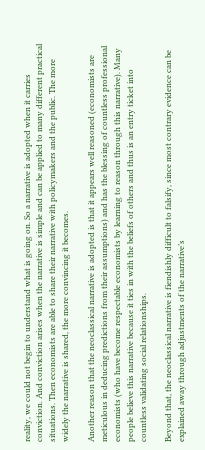reality, we could not begin to understand what is going on. So a narrative is adopted when it carries conviction. And conviction arises when the narrative is simple and can be applied to many different practical situations. Then economists are able to share their narrative with policymakers and the public. The more widely the narrative is shared, the more convincing it becomes.

Another reason that the neoclassical narrative is adopted is that it appears well reasoned (economists are meticulous in deducing predictions from their assumptions) and has the blessing of countless professional economists (who have become respectable economists by learning to reason through this narrative). Many people believe this narrative because it ties in with the beliefs of others and thus is an entry ticket into countless validating social relationships.

Beyond that, the neoclassical narrative is fiendishly difficult to falsify, since most contrary evidence can be explained away through adjustments of the narrative’s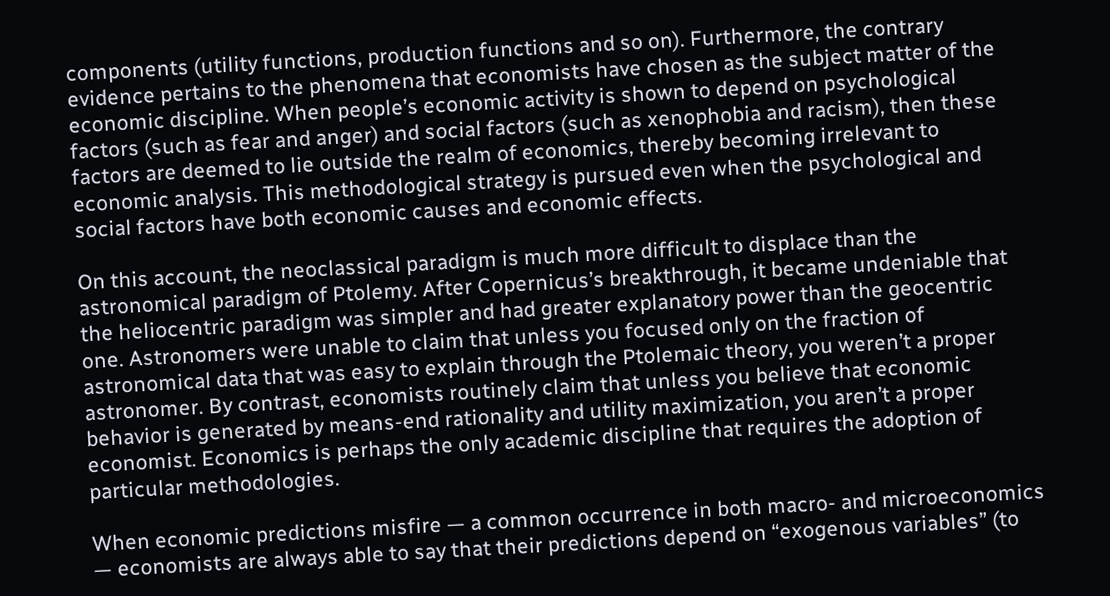components (utility functions, production functions and so on). Furthermore, the contrary evidence pertains to the phenomena that economists have chosen as the subject matter of the economic discipline. When people’s economic activity is shown to depend on psychological factors (such as fear and anger) and social factors (such as xenophobia and racism), then these factors are deemed to lie outside the realm of economics, thereby becoming irrelevant to economic analysis. This methodological strategy is pursued even when the psychological and social factors have both economic causes and economic effects.

On this account, the neoclassical paradigm is much more difficult to displace than the astronomical paradigm of Ptolemy. After Copernicus’s breakthrough, it became undeniable that the heliocentric paradigm was simpler and had greater explanatory power than the geocentric one. Astronomers were unable to claim that unless you focused only on the fraction of astronomical data that was easy to explain through the Ptolemaic theory, you weren’t a proper astronomer. By contrast, economists routinely claim that unless you believe that economic behavior is generated by means-end rationality and utility maximization, you aren’t a proper economist. Economics is perhaps the only academic discipline that requires the adoption of particular methodologies.

When economic predictions misfire — a common occurrence in both macro- and microeconomics — economists are always able to say that their predictions depend on “exogenous variables” (to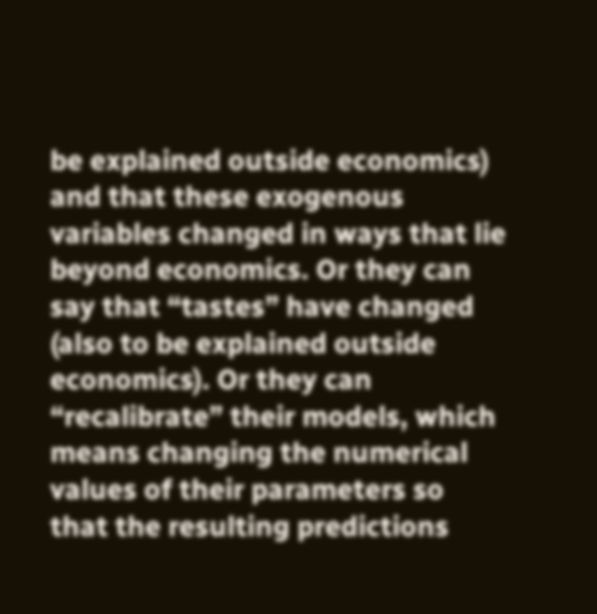be explained outside economics) and that these exogenous variables changed in ways that lie beyond economics. Or they can say that “tastes” have changed (also to be explained outside economics). Or they can “recalibrate” their models, which means changing the numerical values of their parameters so that the resulting predictions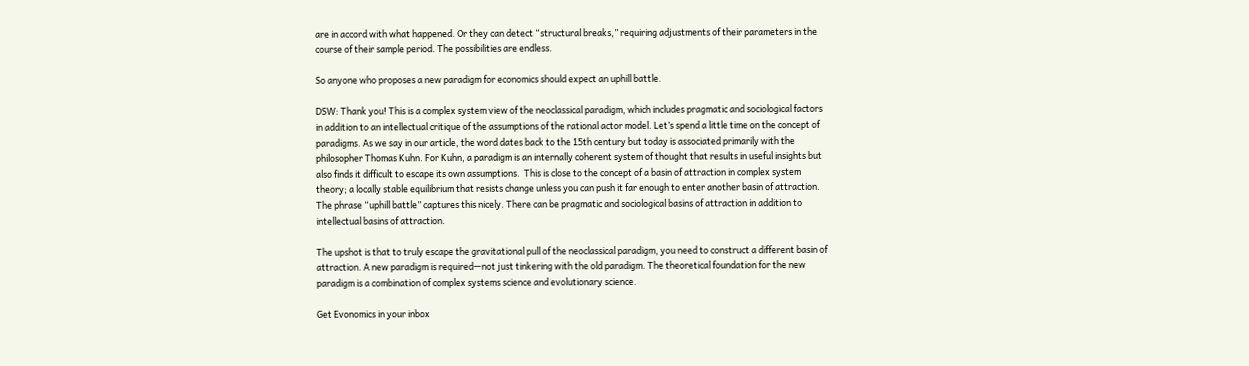are in accord with what happened. Or they can detect “structural breaks,” requiring adjustments of their parameters in the course of their sample period. The possibilities are endless.

So anyone who proposes a new paradigm for economics should expect an uphill battle.

DSW: Thank you! This is a complex system view of the neoclassical paradigm, which includes pragmatic and sociological factors in addition to an intellectual critique of the assumptions of the rational actor model. Let’s spend a little time on the concept of paradigms. As we say in our article, the word dates back to the 15th century but today is associated primarily with the philosopher Thomas Kuhn. For Kuhn, a paradigm is an internally coherent system of thought that results in useful insights but also finds it difficult to escape its own assumptions.  This is close to the concept of a basin of attraction in complex system theory; a locally stable equilibrium that resists change unless you can push it far enough to enter another basin of attraction. The phrase “uphill battle” captures this nicely. There can be pragmatic and sociological basins of attraction in addition to intellectual basins of attraction.

The upshot is that to truly escape the gravitational pull of the neoclassical paradigm, you need to construct a different basin of attraction. A new paradigm is required—not just tinkering with the old paradigm. The theoretical foundation for the new paradigm is a combination of complex systems science and evolutionary science.

Get Evonomics in your inbox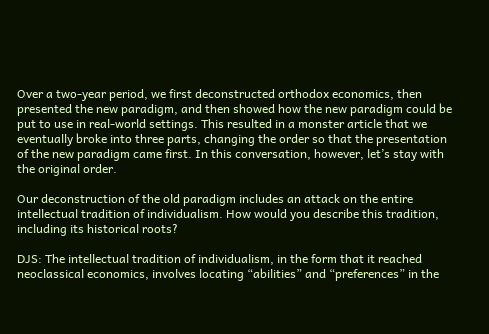Over a two-year period, we first deconstructed orthodox economics, then presented the new paradigm, and then showed how the new paradigm could be put to use in real-world settings. This resulted in a monster article that we eventually broke into three parts, changing the order so that the presentation of the new paradigm came first. In this conversation, however, let’s stay with the original order.

Our deconstruction of the old paradigm includes an attack on the entire intellectual tradition of individualism. How would you describe this tradition, including its historical roots?

DJS: The intellectual tradition of individualism, in the form that it reached neoclassical economics, involves locating “abilities” and “preferences” in the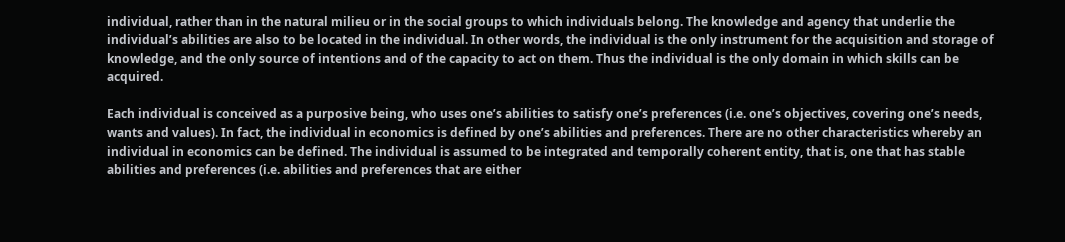individual, rather than in the natural milieu or in the social groups to which individuals belong. The knowledge and agency that underlie the individual’s abilities are also to be located in the individual. In other words, the individual is the only instrument for the acquisition and storage of knowledge, and the only source of intentions and of the capacity to act on them. Thus the individual is the only domain in which skills can be acquired.

Each individual is conceived as a purposive being, who uses one’s abilities to satisfy one’s preferences (i.e. one’s objectives, covering one’s needs, wants and values). In fact, the individual in economics is defined by one’s abilities and preferences. There are no other characteristics whereby an individual in economics can be defined. The individual is assumed to be integrated and temporally coherent entity, that is, one that has stable abilities and preferences (i.e. abilities and preferences that are either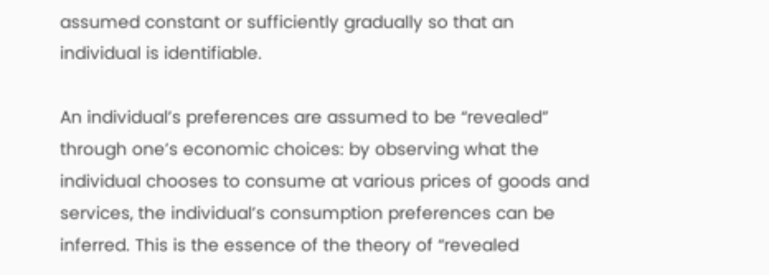assumed constant or sufficiently gradually so that an individual is identifiable.

An individual’s preferences are assumed to be “revealed” through one’s economic choices: by observing what the individual chooses to consume at various prices of goods and services, the individual’s consumption preferences can be inferred. This is the essence of the theory of “revealed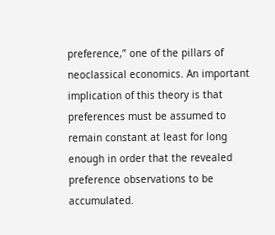preference,” one of the pillars of neoclassical economics. An important implication of this theory is that preferences must be assumed to remain constant at least for long enough in order that the revealed preference observations to be accumulated.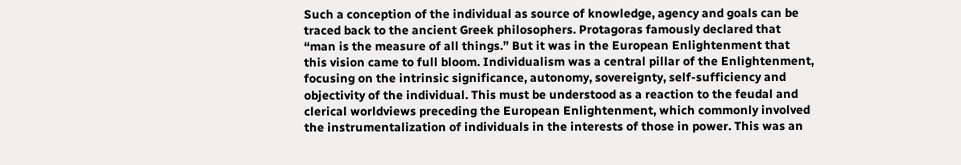Such a conception of the individual as source of knowledge, agency and goals can be traced back to the ancient Greek philosophers. Protagoras famously declared that “man is the measure of all things.” But it was in the European Enlightenment that this vision came to full bloom. Individualism was a central pillar of the Enlightenment, focusing on the intrinsic significance, autonomy, sovereignty, self-sufficiency and objectivity of the individual. This must be understood as a reaction to the feudal and clerical worldviews preceding the European Enlightenment, which commonly involved the instrumentalization of individuals in the interests of those in power. This was an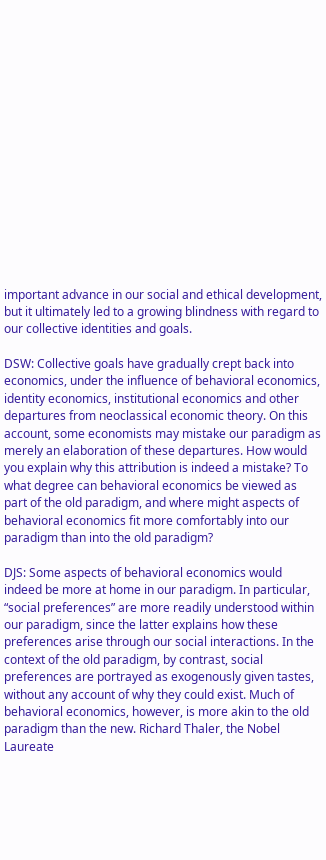important advance in our social and ethical development, but it ultimately led to a growing blindness with regard to our collective identities and goals.

DSW: Collective goals have gradually crept back into economics, under the influence of behavioral economics, identity economics, institutional economics and other departures from neoclassical economic theory. On this account, some economists may mistake our paradigm as merely an elaboration of these departures. How would you explain why this attribution is indeed a mistake? To what degree can behavioral economics be viewed as part of the old paradigm, and where might aspects of behavioral economics fit more comfortably into our paradigm than into the old paradigm?

DJS: Some aspects of behavioral economics would indeed be more at home in our paradigm. In particular, “social preferences” are more readily understood within our paradigm, since the latter explains how these preferences arise through our social interactions. In the context of the old paradigm, by contrast, social preferences are portrayed as exogenously given tastes, without any account of why they could exist. Much of behavioral economics, however, is more akin to the old paradigm than the new. Richard Thaler, the Nobel Laureate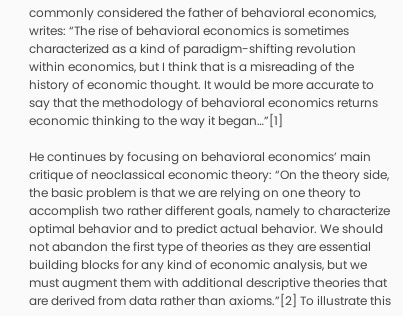commonly considered the father of behavioral economics, writes: “The rise of behavioral economics is sometimes characterized as a kind of paradigm-shifting revolution within economics, but I think that is a misreading of the history of economic thought. It would be more accurate to say that the methodology of behavioral economics returns economic thinking to the way it began…”[1]

He continues by focusing on behavioral economics’ main critique of neoclassical economic theory: “On the theory side, the basic problem is that we are relying on one theory to accomplish two rather different goals, namely to characterize optimal behavior and to predict actual behavior. We should not abandon the first type of theories as they are essential building blocks for any kind of economic analysis, but we must augment them with additional descriptive theories that are derived from data rather than axioms.”[2] To illustrate this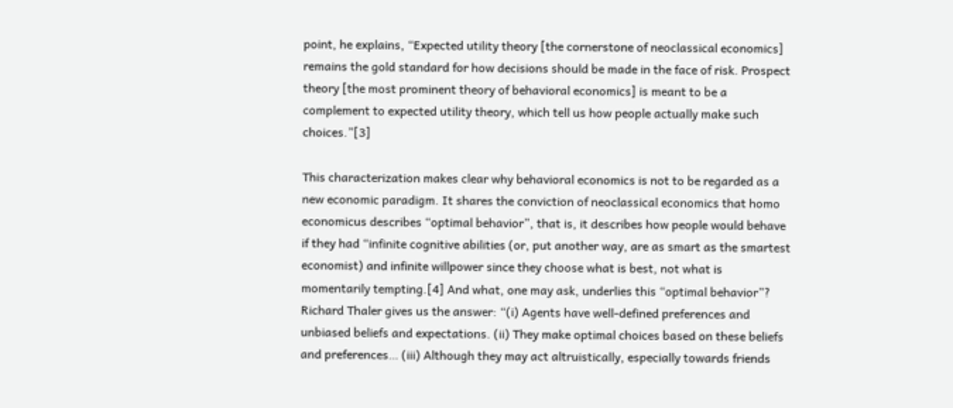point, he explains, “Expected utility theory [the cornerstone of neoclassical economics] remains the gold standard for how decisions should be made in the face of risk. Prospect theory [the most prominent theory of behavioral economics] is meant to be a complement to expected utility theory, which tell us how people actually make such choices.”[3]

This characterization makes clear why behavioral economics is not to be regarded as a new economic paradigm. It shares the conviction of neoclassical economics that homo economicus describes “optimal behavior”, that is, it describes how people would behave if they had “infinite cognitive abilities (or, put another way, are as smart as the smartest economist) and infinite willpower since they choose what is best, not what is momentarily tempting.[4] And what, one may ask, underlies this “optimal behavior”? Richard Thaler gives us the answer: “(i) Agents have well-defined preferences and unbiased beliefs and expectations. (ii) They make optimal choices based on these beliefs and preferences… (iii) Although they may act altruistically, especially towards friends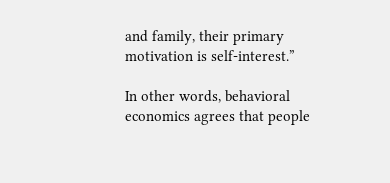and family, their primary motivation is self-interest.”

In other words, behavioral economics agrees that people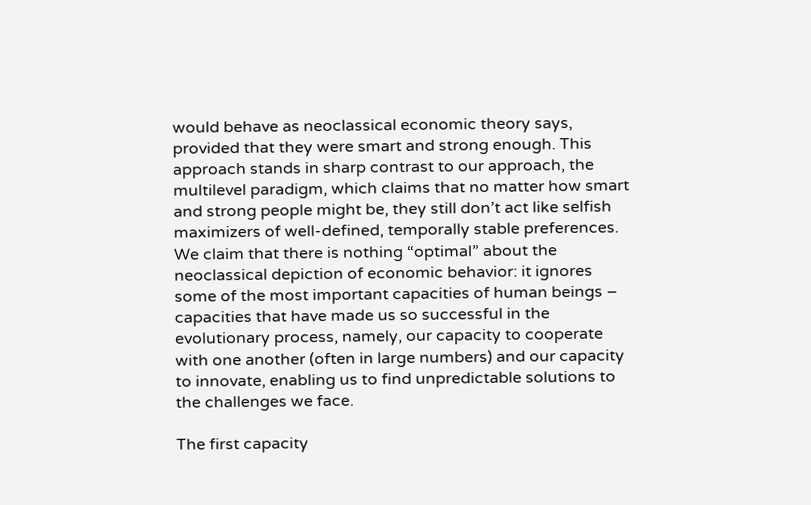would behave as neoclassical economic theory says, provided that they were smart and strong enough. This approach stands in sharp contrast to our approach, the multilevel paradigm, which claims that no matter how smart and strong people might be, they still don’t act like selfish maximizers of well-defined, temporally stable preferences. We claim that there is nothing “optimal” about the neoclassical depiction of economic behavior: it ignores some of the most important capacities of human beings – capacities that have made us so successful in the evolutionary process, namely, our capacity to cooperate with one another (often in large numbers) and our capacity to innovate, enabling us to find unpredictable solutions to the challenges we face.

The first capacity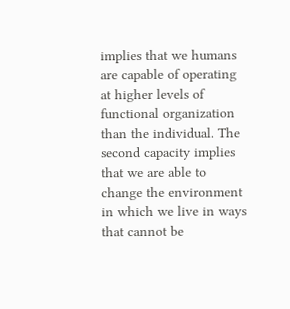implies that we humans are capable of operating at higher levels of functional organization than the individual. The second capacity implies that we are able to change the environment in which we live in ways that cannot be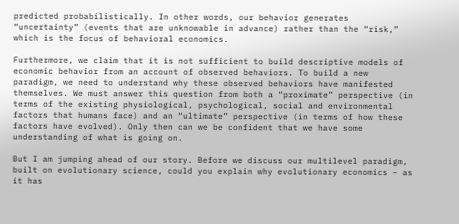predicted probabilistically. In other words, our behavior generates “uncertainty” (events that are unknowable in advance) rather than the “risk,” which is the focus of behavioral economics.

Furthermore, we claim that it is not sufficient to build descriptive models of economic behavior from an account of observed behaviors. To build a new paradigm, we need to understand why these observed behaviors have manifested themselves. We must answer this question from both a “proximate” perspective (in terms of the existing physiological, psychological, social and environmental factors that humans face) and an “ultimate” perspective (in terms of how these factors have evolved). Only then can we be confident that we have some understanding of what is going on.

But I am jumping ahead of our story. Before we discuss our multilevel paradigm, built on evolutionary science, could you explain why evolutionary economics – as it has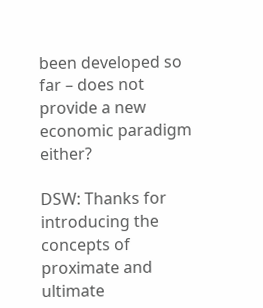been developed so far – does not provide a new economic paradigm either?

DSW: Thanks for introducing the concepts of proximate and ultimate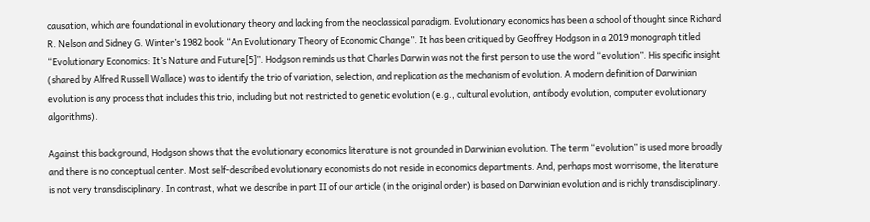causation, which are foundational in evolutionary theory and lacking from the neoclassical paradigm. Evolutionary economics has been a school of thought since Richard R. Nelson and Sidney G. Winter’s 1982 book “An Evolutionary Theory of Economic Change”. It has been critiqued by Geoffrey Hodgson in a 2019 monograph titled “Evolutionary Economics: It’s Nature and Future[5]”. Hodgson reminds us that Charles Darwin was not the first person to use the word “evolution”. His specific insight (shared by Alfred Russell Wallace) was to identify the trio of variation, selection, and replication as the mechanism of evolution. A modern definition of Darwinian evolution is any process that includes this trio, including but not restricted to genetic evolution (e.g., cultural evolution, antibody evolution, computer evolutionary algorithms).

Against this background, Hodgson shows that the evolutionary economics literature is not grounded in Darwinian evolution. The term “evolution” is used more broadly and there is no conceptual center. Most self-described evolutionary economists do not reside in economics departments. And, perhaps most worrisome, the literature is not very transdisciplinary. In contrast, what we describe in part II of our article (in the original order) is based on Darwinian evolution and is richly transdisciplinary.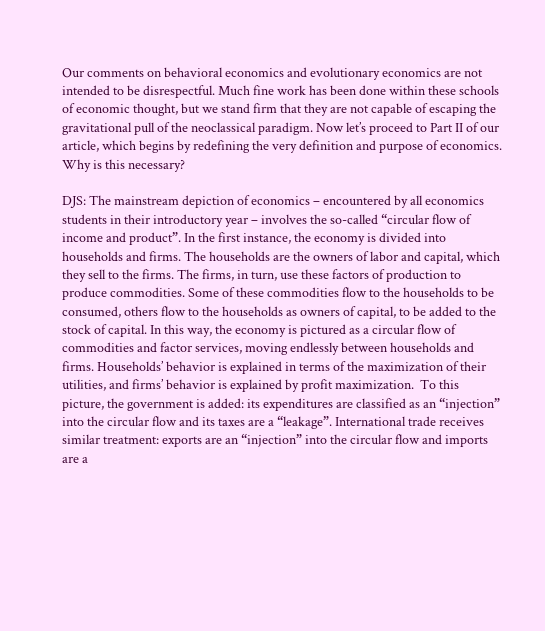Our comments on behavioral economics and evolutionary economics are not intended to be disrespectful. Much fine work has been done within these schools of economic thought, but we stand firm that they are not capable of escaping the gravitational pull of the neoclassical paradigm. Now let’s proceed to Part II of our article, which begins by redefining the very definition and purpose of economics. Why is this necessary?

DJS: The mainstream depiction of economics – encountered by all economics students in their introductory year – involves the so-called “circular flow of income and product”. In the first instance, the economy is divided into households and firms. The households are the owners of labor and capital, which they sell to the firms. The firms, in turn, use these factors of production to produce commodities. Some of these commodities flow to the households to be consumed, others flow to the households as owners of capital, to be added to the stock of capital. In this way, the economy is pictured as a circular flow of commodities and factor services, moving endlessly between households and firms. Households’ behavior is explained in terms of the maximization of their utilities, and firms’ behavior is explained by profit maximization.  To this picture, the government is added: its expenditures are classified as an “injection” into the circular flow and its taxes are a “leakage”. International trade receives similar treatment: exports are an “injection” into the circular flow and imports are a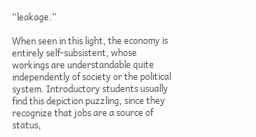“leakage.”

When seen in this light, the economy is entirely self-subsistent, whose workings are understandable quite independently of society or the political system. Introductory students usually find this depiction puzzling, since they recognize that jobs are a source of status,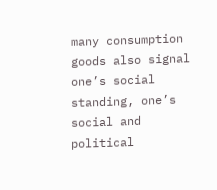many consumption goods also signal one’s social standing, one’s social and political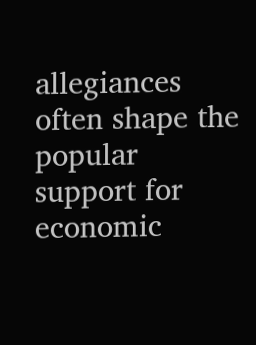allegiances often shape the popular support for economic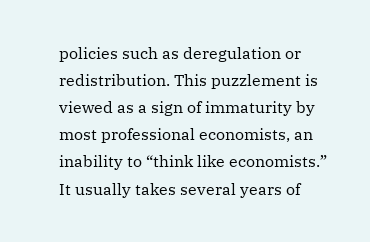policies such as deregulation or redistribution. This puzzlement is viewed as a sign of immaturity by most professional economists, an inability to “think like economists.” It usually takes several years of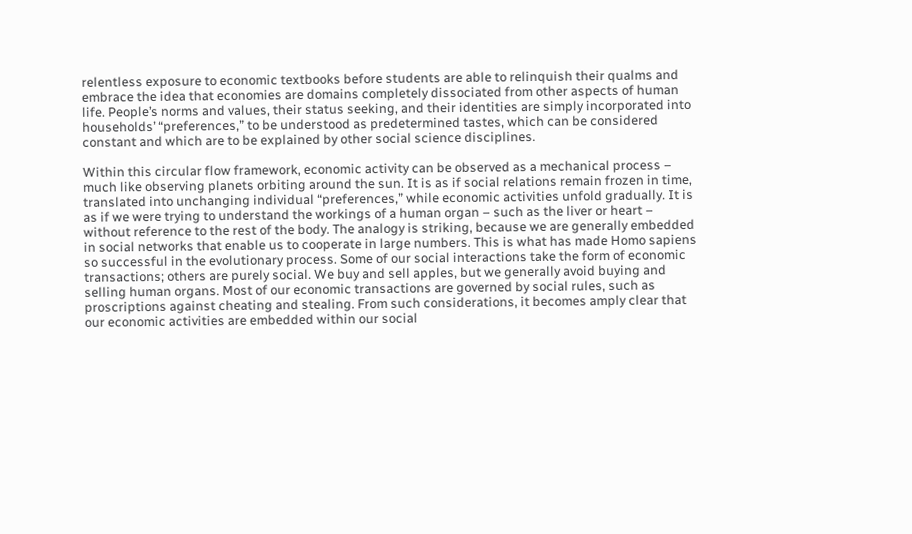relentless exposure to economic textbooks before students are able to relinquish their qualms and embrace the idea that economies are domains completely dissociated from other aspects of human life. People’s norms and values, their status seeking, and their identities are simply incorporated into households’ “preferences,” to be understood as predetermined tastes, which can be considered constant and which are to be explained by other social science disciplines.

Within this circular flow framework, economic activity can be observed as a mechanical process – much like observing planets orbiting around the sun. It is as if social relations remain frozen in time, translated into unchanging individual “preferences,” while economic activities unfold gradually. It is as if we were trying to understand the workings of a human organ – such as the liver or heart – without reference to the rest of the body. The analogy is striking, because we are generally embedded in social networks that enable us to cooperate in large numbers. This is what has made Homo sapiens so successful in the evolutionary process. Some of our social interactions take the form of economic transactions; others are purely social. We buy and sell apples, but we generally avoid buying and selling human organs. Most of our economic transactions are governed by social rules, such as proscriptions against cheating and stealing. From such considerations, it becomes amply clear that our economic activities are embedded within our social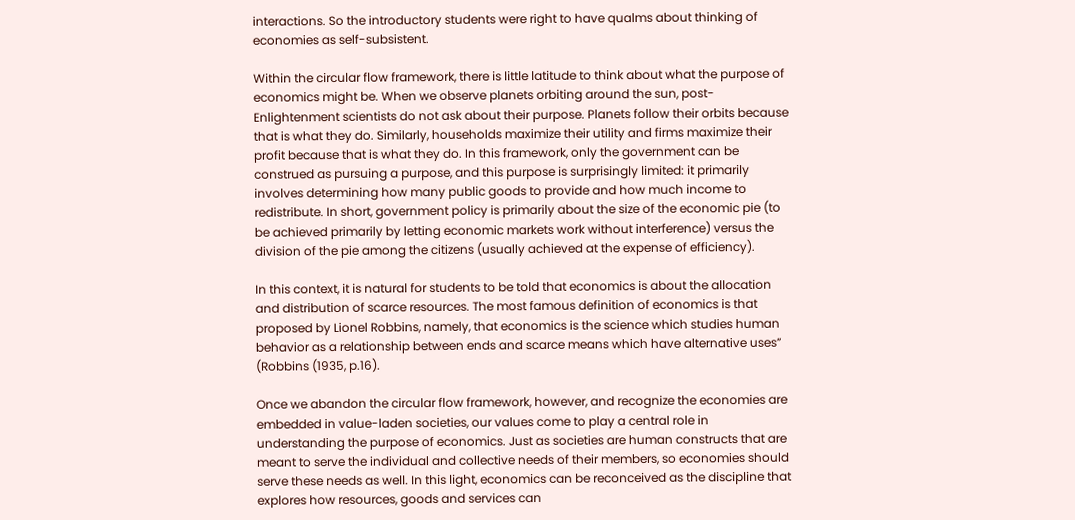interactions. So the introductory students were right to have qualms about thinking of economies as self-subsistent.

Within the circular flow framework, there is little latitude to think about what the purpose of economics might be. When we observe planets orbiting around the sun, post-Enlightenment scientists do not ask about their purpose. Planets follow their orbits because that is what they do. Similarly, households maximize their utility and firms maximize their profit because that is what they do. In this framework, only the government can be construed as pursuing a purpose, and this purpose is surprisingly limited: it primarily involves determining how many public goods to provide and how much income to redistribute. In short, government policy is primarily about the size of the economic pie (to be achieved primarily by letting economic markets work without interference) versus the division of the pie among the citizens (usually achieved at the expense of efficiency).

In this context, it is natural for students to be told that economics is about the allocation and distribution of scarce resources. The most famous definition of economics is that proposed by Lionel Robbins, namely, that economics is the science which studies human behavior as a relationship between ends and scarce means which have alternative uses” (Robbins (1935, p.16).

Once we abandon the circular flow framework, however, and recognize the economies are embedded in value-laden societies, our values come to play a central role in understanding the purpose of economics. Just as societies are human constructs that are meant to serve the individual and collective needs of their members, so economies should serve these needs as well. In this light, economics can be reconceived as the discipline that explores how resources, goods and services can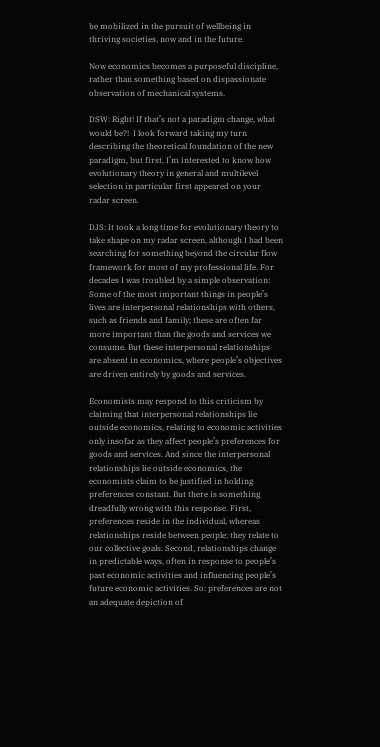be mobilized in the pursuit of wellbeing in thriving societies, now and in the future.

Now economics becomes a purposeful discipline, rather than something based on dispassionate observation of mechanical systems.

DSW: Right! If that’s not a paradigm change, what would be?!  I look forward taking my turn describing the theoretical foundation of the new paradigm, but first, I’m interested to know how evolutionary theory in general and multilevel selection in particular first appeared on your radar screen.

DJS: It took a long time for evolutionary theory to take shape on my radar screen, although I had been searching for something beyond the circular flow framework for most of my professional life. For decades I was troubled by a simple observation: Some of the most important things in people’s lives are interpersonal relationships with others, such as friends and family; these are often far more important than the goods and services we consume. But these interpersonal relationships are absent in economics, where people’s objectives are driven entirely by goods and services.

Economists may respond to this criticism by claiming that interpersonal relationships lie outside economics, relating to economic activities only insofar as they affect people’s preferences for goods and services. And since the interpersonal relationships lie outside economics, the economists claim to be justified in holding preferences constant. But there is something dreadfully wrong with this response. First, preferences reside in the individual, whereas relationships reside between people; they relate to our collective goals. Second, relationships change in predictable ways, often in response to people’s past economic activities and influencing people’s future economic activities. So: preferences are not an adequate depiction of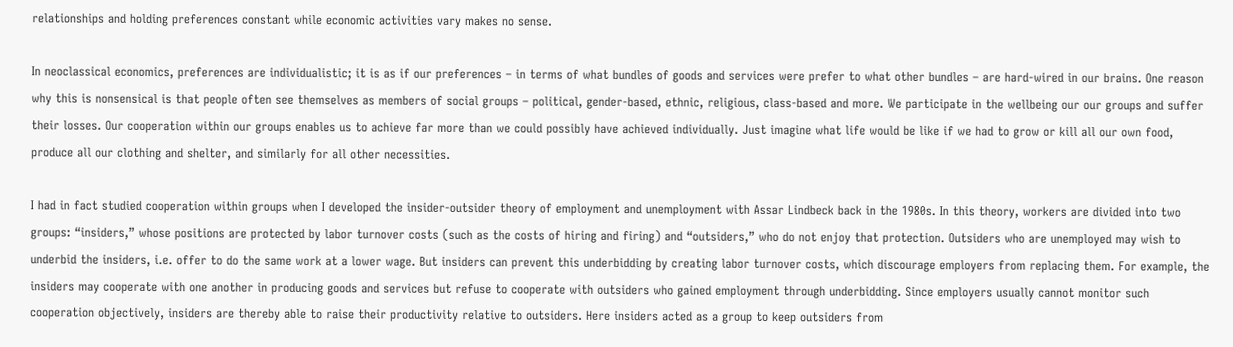relationships and holding preferences constant while economic activities vary makes no sense.

In neoclassical economics, preferences are individualistic; it is as if our preferences – in terms of what bundles of goods and services were prefer to what other bundles – are hard-wired in our brains. One reason why this is nonsensical is that people often see themselves as members of social groups – political, gender-based, ethnic, religious, class-based and more. We participate in the wellbeing our our groups and suffer their losses. Our cooperation within our groups enables us to achieve far more than we could possibly have achieved individually. Just imagine what life would be like if we had to grow or kill all our own food, produce all our clothing and shelter, and similarly for all other necessities.

I had in fact studied cooperation within groups when I developed the insider-outsider theory of employment and unemployment with Assar Lindbeck back in the 1980s. In this theory, workers are divided into two groups: “insiders,” whose positions are protected by labor turnover costs (such as the costs of hiring and firing) and “outsiders,” who do not enjoy that protection. Outsiders who are unemployed may wish to underbid the insiders, i.e. offer to do the same work at a lower wage. But insiders can prevent this underbidding by creating labor turnover costs, which discourage employers from replacing them. For example, the insiders may cooperate with one another in producing goods and services but refuse to cooperate with outsiders who gained employment through underbidding. Since employers usually cannot monitor such cooperation objectively, insiders are thereby able to raise their productivity relative to outsiders. Here insiders acted as a group to keep outsiders from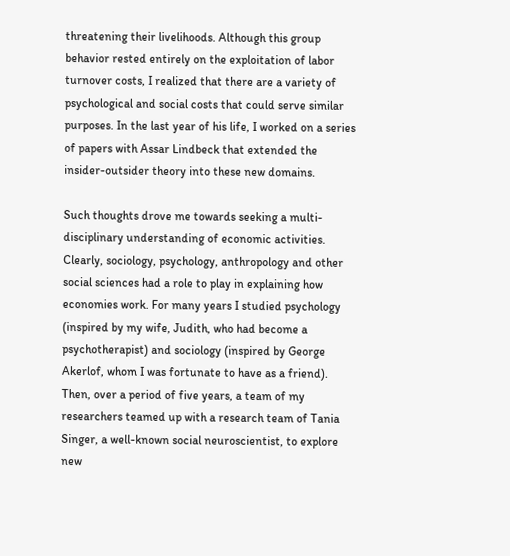threatening their livelihoods. Although this group behavior rested entirely on the exploitation of labor turnover costs, I realized that there are a variety of psychological and social costs that could serve similar purposes. In the last year of his life, I worked on a series of papers with Assar Lindbeck that extended the insider-outsider theory into these new domains.

Such thoughts drove me towards seeking a multi-disciplinary understanding of economic activities. Clearly, sociology, psychology, anthropology and other social sciences had a role to play in explaining how economies work. For many years I studied psychology (inspired by my wife, Judith, who had become a psychotherapist) and sociology (inspired by George Akerlof, whom I was fortunate to have as a friend). Then, over a period of five years, a team of my researchers teamed up with a research team of Tania Singer, a well-known social neuroscientist, to explore new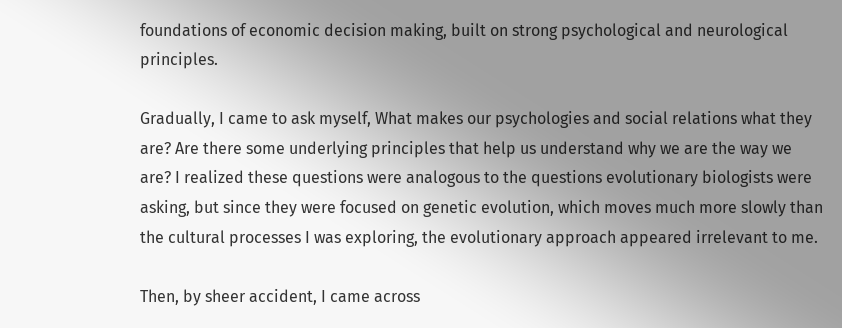foundations of economic decision making, built on strong psychological and neurological principles.

Gradually, I came to ask myself, What makes our psychologies and social relations what they are? Are there some underlying principles that help us understand why we are the way we are? I realized these questions were analogous to the questions evolutionary biologists were asking, but since they were focused on genetic evolution, which moves much more slowly than the cultural processes I was exploring, the evolutionary approach appeared irrelevant to me.

Then, by sheer accident, I came across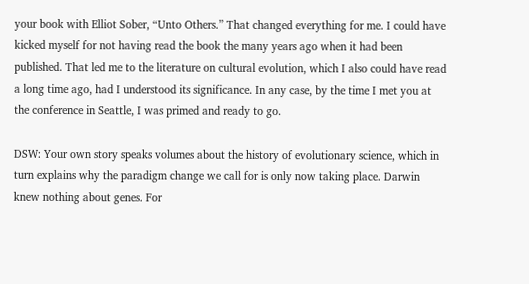your book with Elliot Sober, “Unto Others.” That changed everything for me. I could have kicked myself for not having read the book the many years ago when it had been published. That led me to the literature on cultural evolution, which I also could have read a long time ago, had I understood its significance. In any case, by the time I met you at the conference in Seattle, I was primed and ready to go.

DSW: Your own story speaks volumes about the history of evolutionary science, which in turn explains why the paradigm change we call for is only now taking place. Darwin knew nothing about genes. For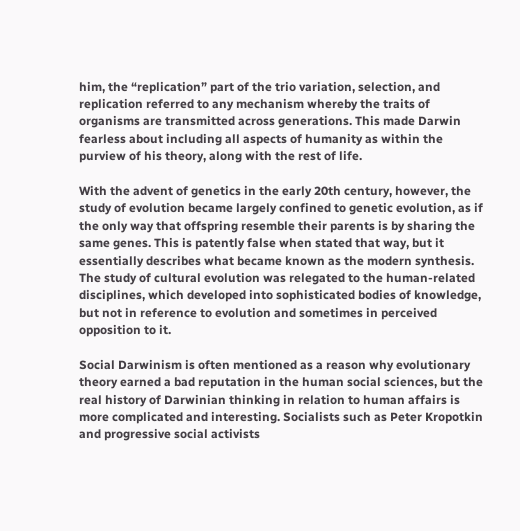him, the “replication” part of the trio variation, selection, and replication referred to any mechanism whereby the traits of organisms are transmitted across generations. This made Darwin fearless about including all aspects of humanity as within the purview of his theory, along with the rest of life.

With the advent of genetics in the early 20th century, however, the study of evolution became largely confined to genetic evolution, as if the only way that offspring resemble their parents is by sharing the same genes. This is patently false when stated that way, but it essentially describes what became known as the modern synthesis. The study of cultural evolution was relegated to the human-related disciplines, which developed into sophisticated bodies of knowledge, but not in reference to evolution and sometimes in perceived opposition to it.

Social Darwinism is often mentioned as a reason why evolutionary theory earned a bad reputation in the human social sciences, but the real history of Darwinian thinking in relation to human affairs is more complicated and interesting. Socialists such as Peter Kropotkin and progressive social activists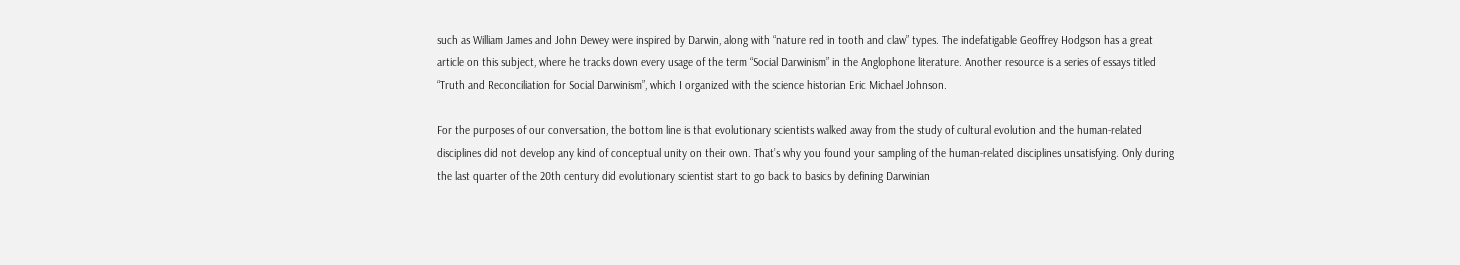such as William James and John Dewey were inspired by Darwin, along with “nature red in tooth and claw” types. The indefatigable Geoffrey Hodgson has a great article on this subject, where he tracks down every usage of the term “Social Darwinism” in the Anglophone literature. Another resource is a series of essays titled “Truth and Reconciliation for Social Darwinism”, which I organized with the science historian Eric Michael Johnson.

For the purposes of our conversation, the bottom line is that evolutionary scientists walked away from the study of cultural evolution and the human-related disciplines did not develop any kind of conceptual unity on their own. That’s why you found your sampling of the human-related disciplines unsatisfying. Only during the last quarter of the 20th century did evolutionary scientist start to go back to basics by defining Darwinian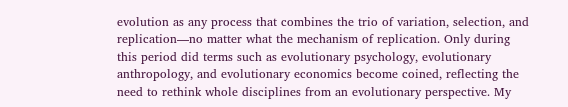evolution as any process that combines the trio of variation, selection, and replication—no matter what the mechanism of replication. Only during this period did terms such as evolutionary psychology, evolutionary anthropology, and evolutionary economics become coined, reflecting the need to rethink whole disciplines from an evolutionary perspective. My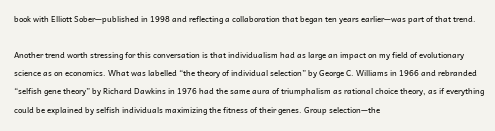book with Elliott Sober—published in 1998 and reflecting a collaboration that began ten years earlier—was part of that trend.

Another trend worth stressing for this conversation is that individualism had as large an impact on my field of evolutionary science as on economics. What was labelled “the theory of individual selection” by George C. Williams in 1966 and rebranded “selfish gene theory” by Richard Dawkins in 1976 had the same aura of triumphalism as rational choice theory, as if everything could be explained by selfish individuals maximizing the fitness of their genes. Group selection—the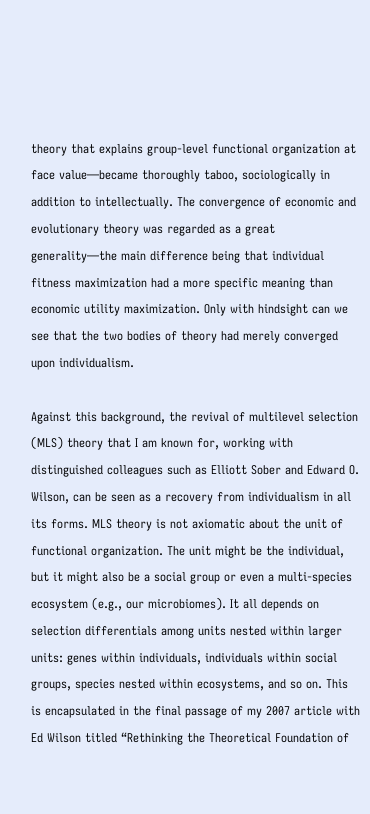theory that explains group-level functional organization at face value—became thoroughly taboo, sociologically in addition to intellectually. The convergence of economic and evolutionary theory was regarded as a great generality—the main difference being that individual fitness maximization had a more specific meaning than economic utility maximization. Only with hindsight can we see that the two bodies of theory had merely converged upon individualism.

Against this background, the revival of multilevel selection (MLS) theory that I am known for, working with distinguished colleagues such as Elliott Sober and Edward O. Wilson, can be seen as a recovery from individualism in all its forms. MLS theory is not axiomatic about the unit of functional organization. The unit might be the individual, but it might also be a social group or even a multi-species ecosystem (e.g., our microbiomes). It all depends on selection differentials among units nested within larger units: genes within individuals, individuals within social groups, species nested within ecosystems, and so on. This is encapsulated in the final passage of my 2007 article with Ed Wilson titled “Rethinking the Theoretical Foundation of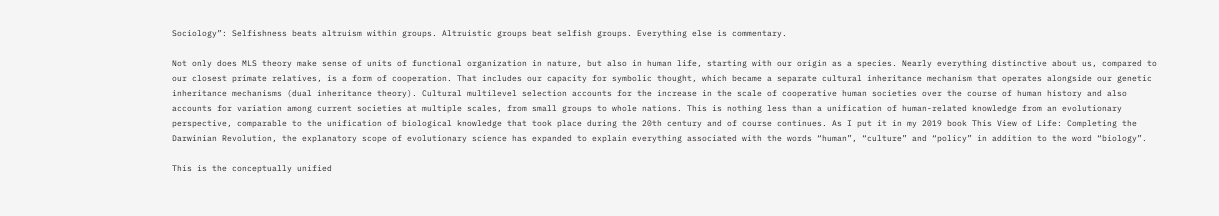Sociology”: Selfishness beats altruism within groups. Altruistic groups beat selfish groups. Everything else is commentary.

Not only does MLS theory make sense of units of functional organization in nature, but also in human life, starting with our origin as a species. Nearly everything distinctive about us, compared to our closest primate relatives, is a form of cooperation. That includes our capacity for symbolic thought, which became a separate cultural inheritance mechanism that operates alongside our genetic inheritance mechanisms (dual inheritance theory). Cultural multilevel selection accounts for the increase in the scale of cooperative human societies over the course of human history and also accounts for variation among current societies at multiple scales, from small groups to whole nations. This is nothing less than a unification of human-related knowledge from an evolutionary perspective, comparable to the unification of biological knowledge that took place during the 20th century and of course continues. As I put it in my 2019 book This View of Life: Completing the Darwinian Revolution, the explanatory scope of evolutionary science has expanded to explain everything associated with the words “human”, “culture” and “policy” in addition to the word “biology”.

This is the conceptually unified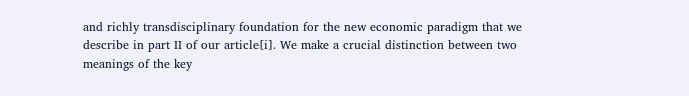and richly transdisciplinary foundation for the new economic paradigm that we describe in part II of our article[i]. We make a crucial distinction between two meanings of the key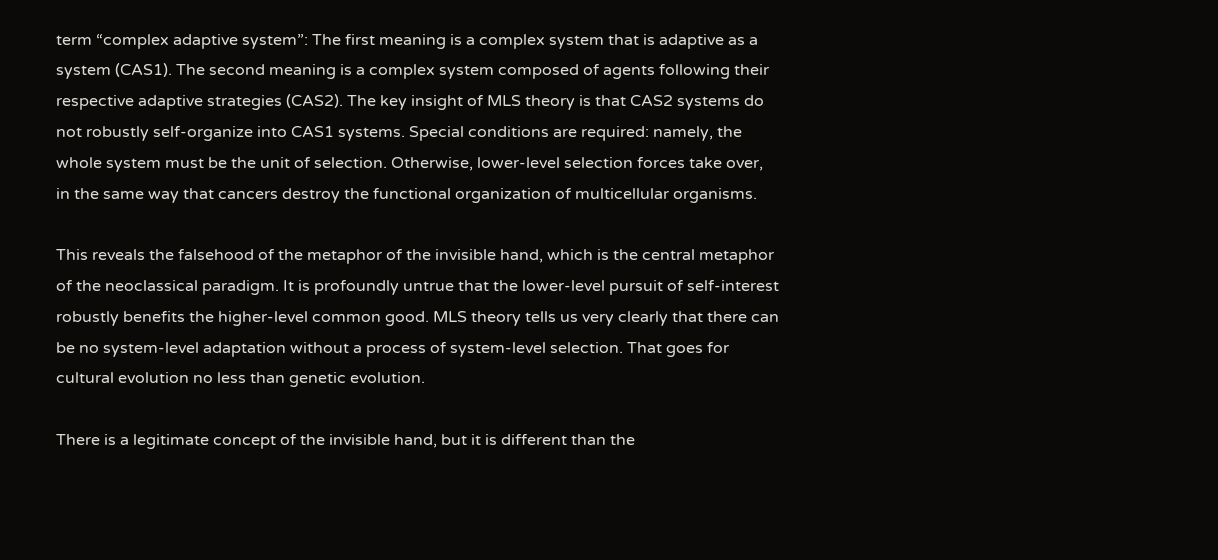term “complex adaptive system”: The first meaning is a complex system that is adaptive as a system (CAS1). The second meaning is a complex system composed of agents following their respective adaptive strategies (CAS2). The key insight of MLS theory is that CAS2 systems do not robustly self-organize into CAS1 systems. Special conditions are required: namely, the whole system must be the unit of selection. Otherwise, lower-level selection forces take over, in the same way that cancers destroy the functional organization of multicellular organisms.

This reveals the falsehood of the metaphor of the invisible hand, which is the central metaphor of the neoclassical paradigm. It is profoundly untrue that the lower-level pursuit of self-interest robustly benefits the higher-level common good. MLS theory tells us very clearly that there can be no system-level adaptation without a process of system-level selection. That goes for cultural evolution no less than genetic evolution.

There is a legitimate concept of the invisible hand, but it is different than the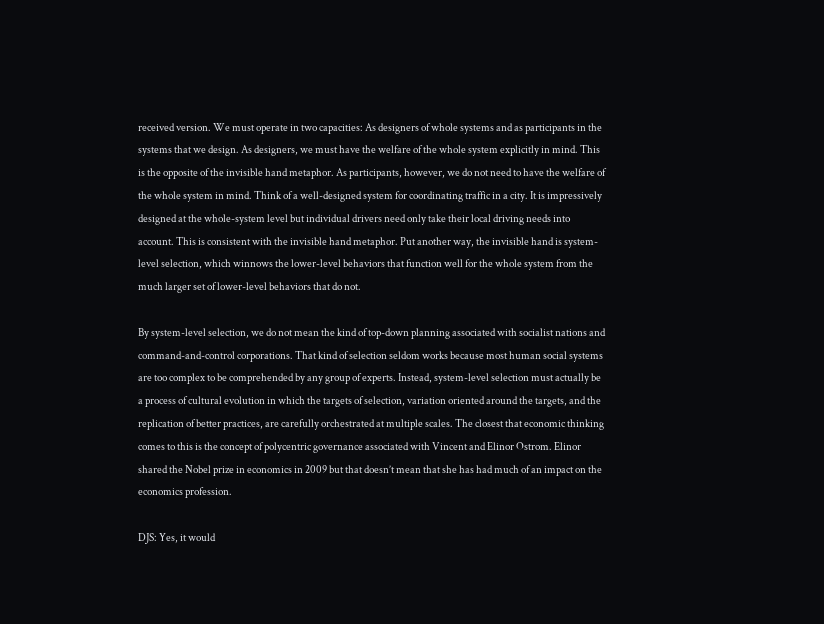received version. We must operate in two capacities: As designers of whole systems and as participants in the systems that we design. As designers, we must have the welfare of the whole system explicitly in mind. This is the opposite of the invisible hand metaphor. As participants, however, we do not need to have the welfare of the whole system in mind. Think of a well-designed system for coordinating traffic in a city. It is impressively designed at the whole-system level but individual drivers need only take their local driving needs into account. This is consistent with the invisible hand metaphor. Put another way, the invisible hand is system-level selection, which winnows the lower-level behaviors that function well for the whole system from the much larger set of lower-level behaviors that do not.

By system-level selection, we do not mean the kind of top-down planning associated with socialist nations and command-and-control corporations. That kind of selection seldom works because most human social systems are too complex to be comprehended by any group of experts. Instead, system-level selection must actually be a process of cultural evolution in which the targets of selection, variation oriented around the targets, and the replication of better practices, are carefully orchestrated at multiple scales. The closest that economic thinking comes to this is the concept of polycentric governance associated with Vincent and Elinor Ostrom. Elinor shared the Nobel prize in economics in 2009 but that doesn’t mean that she has had much of an impact on the economics profession.

DJS: Yes, it would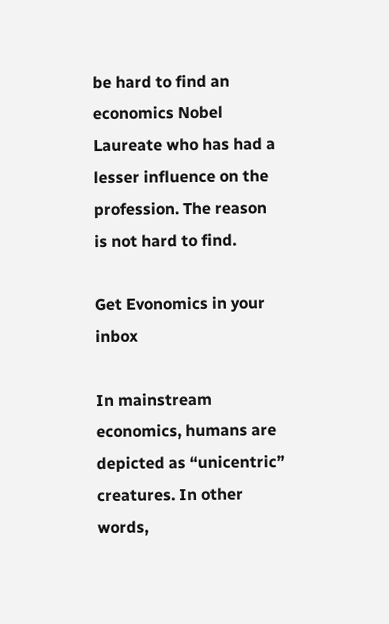be hard to find an economics Nobel Laureate who has had a lesser influence on the profession. The reason is not hard to find.

Get Evonomics in your inbox

In mainstream economics, humans are depicted as “unicentric” creatures. In other words,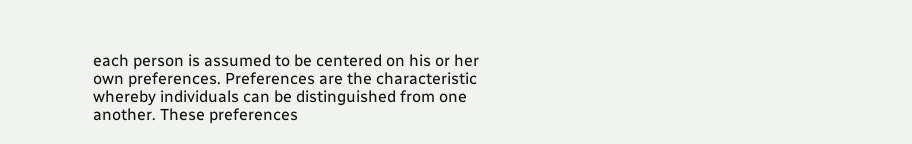each person is assumed to be centered on his or her own preferences. Preferences are the characteristic whereby individuals can be distinguished from one another. These preferences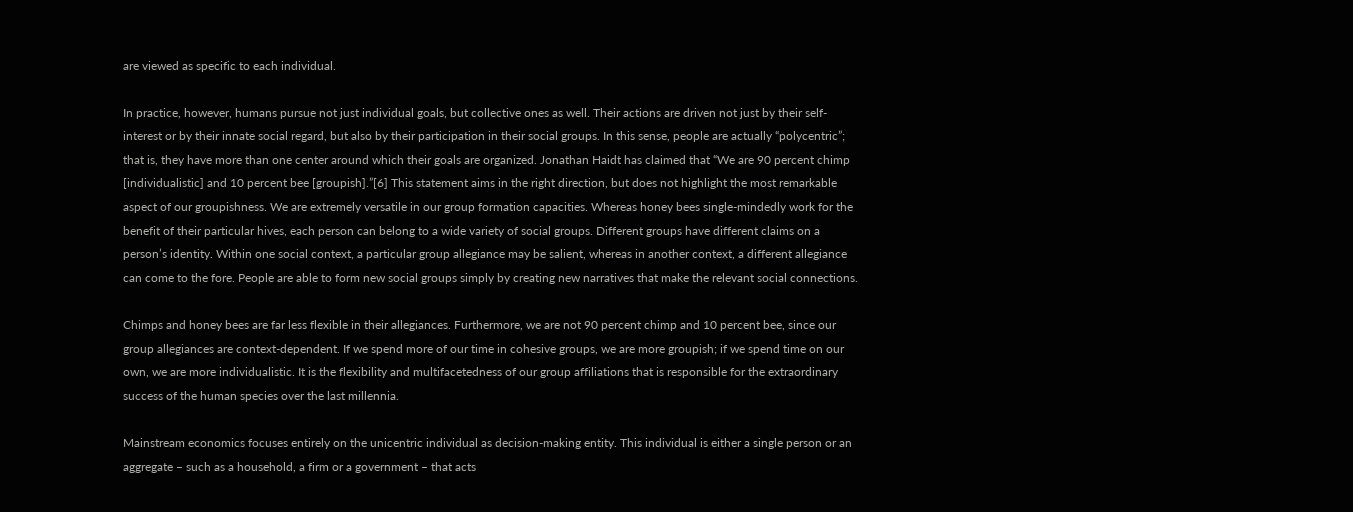are viewed as specific to each individual.

In practice, however, humans pursue not just individual goals, but collective ones as well. Their actions are driven not just by their self-interest or by their innate social regard, but also by their participation in their social groups. In this sense, people are actually “polycentric”; that is, they have more than one center around which their goals are organized. Jonathan Haidt has claimed that “We are 90 percent chimp [individualistic] and 10 percent bee [groupish].”[6] This statement aims in the right direction, but does not highlight the most remarkable aspect of our groupishness. We are extremely versatile in our group formation capacities. Whereas honey bees single-mindedly work for the benefit of their particular hives, each person can belong to a wide variety of social groups. Different groups have different claims on a person’s identity. Within one social context, a particular group allegiance may be salient, whereas in another context, a different allegiance can come to the fore. People are able to form new social groups simply by creating new narratives that make the relevant social connections.

Chimps and honey bees are far less flexible in their allegiances. Furthermore, we are not 90 percent chimp and 10 percent bee, since our group allegiances are context-dependent. If we spend more of our time in cohesive groups, we are more groupish; if we spend time on our own, we are more individualistic. It is the flexibility and multifacetedness of our group affiliations that is responsible for the extraordinary success of the human species over the last millennia.

Mainstream economics focuses entirely on the unicentric individual as decision-making entity. This individual is either a single person or an aggregate – such as a household, a firm or a government – that acts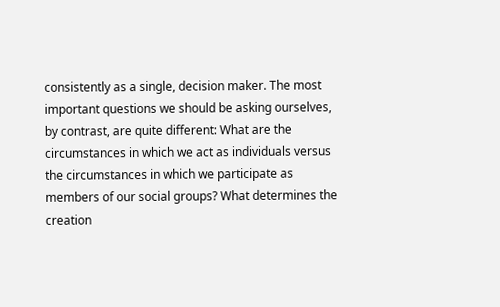consistently as a single, decision maker. The most important questions we should be asking ourselves, by contrast, are quite different: What are the circumstances in which we act as individuals versus the circumstances in which we participate as members of our social groups? What determines the creation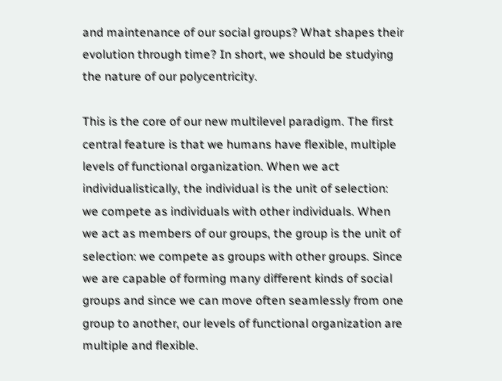and maintenance of our social groups? What shapes their evolution through time? In short, we should be studying the nature of our polycentricity.

This is the core of our new multilevel paradigm. The first central feature is that we humans have flexible, multiple levels of functional organization. When we act individualistically, the individual is the unit of selection: we compete as individuals with other individuals. When we act as members of our groups, the group is the unit of selection: we compete as groups with other groups. Since we are capable of forming many different kinds of social groups and since we can move often seamlessly from one group to another, our levels of functional organization are multiple and flexible.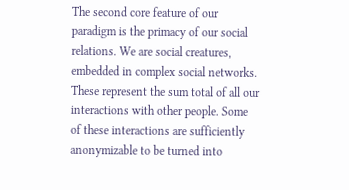The second core feature of our paradigm is the primacy of our social relations. We are social creatures, embedded in complex social networks. These represent the sum total of all our interactions with other people. Some of these interactions are sufficiently anonymizable to be turned into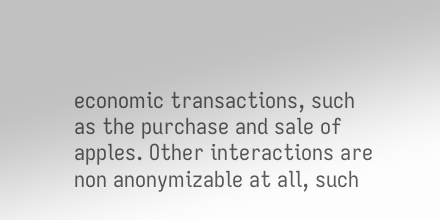economic transactions, such as the purchase and sale of apples. Other interactions are non anonymizable at all, such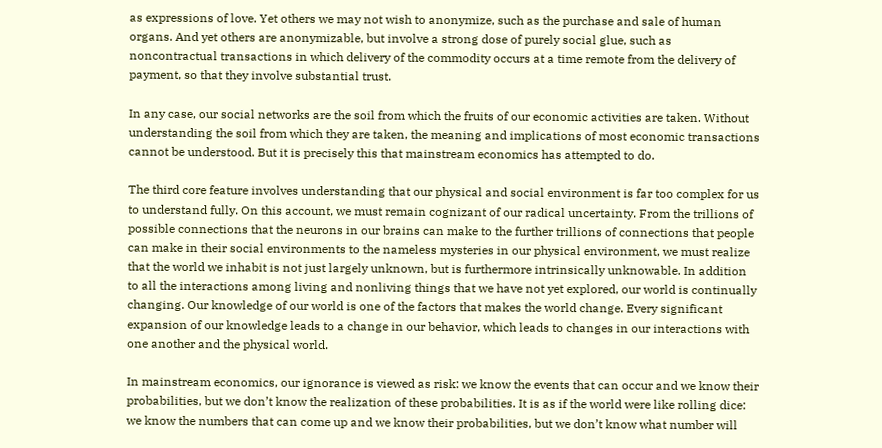as expressions of love. Yet others we may not wish to anonymize, such as the purchase and sale of human organs. And yet others are anonymizable, but involve a strong dose of purely social glue, such as noncontractual transactions in which delivery of the commodity occurs at a time remote from the delivery of payment, so that they involve substantial trust.

In any case, our social networks are the soil from which the fruits of our economic activities are taken. Without understanding the soil from which they are taken, the meaning and implications of most economic transactions cannot be understood. But it is precisely this that mainstream economics has attempted to do.

The third core feature involves understanding that our physical and social environment is far too complex for us to understand fully. On this account, we must remain cognizant of our radical uncertainty. From the trillions of possible connections that the neurons in our brains can make to the further trillions of connections that people can make in their social environments to the nameless mysteries in our physical environment, we must realize that the world we inhabit is not just largely unknown, but is furthermore intrinsically unknowable. In addition to all the interactions among living and nonliving things that we have not yet explored, our world is continually changing. Our knowledge of our world is one of the factors that makes the world change. Every significant expansion of our knowledge leads to a change in our behavior, which leads to changes in our interactions with one another and the physical world.

In mainstream economics, our ignorance is viewed as risk: we know the events that can occur and we know their probabilities, but we don’t know the realization of these probabilities. It is as if the world were like rolling dice: we know the numbers that can come up and we know their probabilities, but we don’t know what number will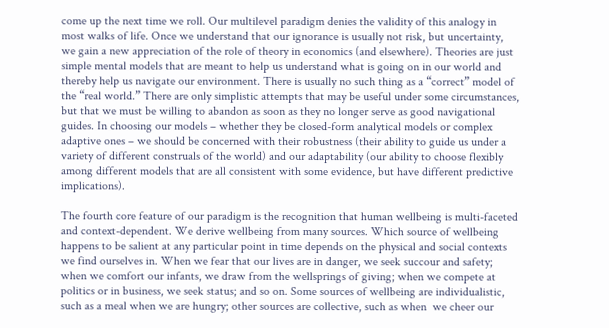come up the next time we roll. Our multilevel paradigm denies the validity of this analogy in most walks of life. Once we understand that our ignorance is usually not risk, but uncertainty, we gain a new appreciation of the role of theory in economics (and elsewhere). Theories are just simple mental models that are meant to help us understand what is going on in our world and thereby help us navigate our environment. There is usually no such thing as a “correct” model of the “real world.” There are only simplistic attempts that may be useful under some circumstances, but that we must be willing to abandon as soon as they no longer serve as good navigational guides. In choosing our models – whether they be closed-form analytical models or complex adaptive ones – we should be concerned with their robustness (their ability to guide us under a variety of different construals of the world) and our adaptability (our ability to choose flexibly among different models that are all consistent with some evidence, but have different predictive implications).

The fourth core feature of our paradigm is the recognition that human wellbeing is multi-faceted and context-dependent. We derive wellbeing from many sources. Which source of wellbeing happens to be salient at any particular point in time depends on the physical and social contexts we find ourselves in. When we fear that our lives are in danger, we seek succour and safety; when we comfort our infants, we draw from the wellsprings of giving; when we compete at politics or in business, we seek status; and so on. Some sources of wellbeing are individualistic, such as a meal when we are hungry; other sources are collective, such as when  we cheer our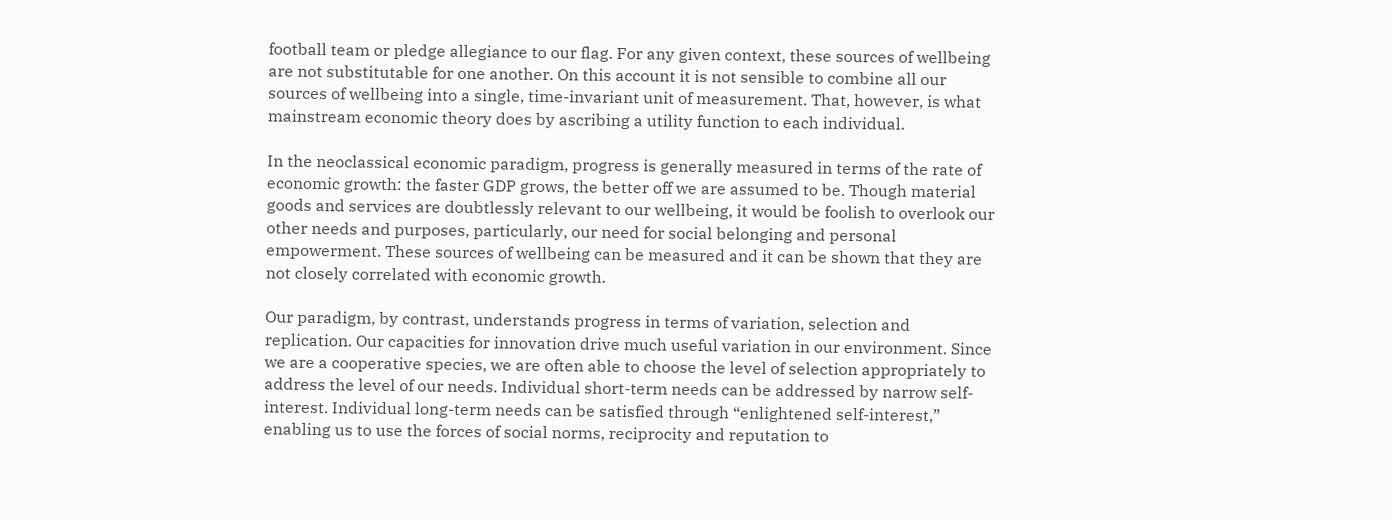football team or pledge allegiance to our flag. For any given context, these sources of wellbeing are not substitutable for one another. On this account it is not sensible to combine all our sources of wellbeing into a single, time-invariant unit of measurement. That, however, is what mainstream economic theory does by ascribing a utility function to each individual.

In the neoclassical economic paradigm, progress is generally measured in terms of the rate of economic growth: the faster GDP grows, the better off we are assumed to be. Though material goods and services are doubtlessly relevant to our wellbeing, it would be foolish to overlook our other needs and purposes, particularly, our need for social belonging and personal empowerment. These sources of wellbeing can be measured and it can be shown that they are not closely correlated with economic growth.

Our paradigm, by contrast, understands progress in terms of variation, selection and replication. Our capacities for innovation drive much useful variation in our environment. Since we are a cooperative species, we are often able to choose the level of selection appropriately to address the level of our needs. Individual short-term needs can be addressed by narrow self-interest. Individual long-term needs can be satisfied through “enlightened self-interest,” enabling us to use the forces of social norms, reciprocity and reputation to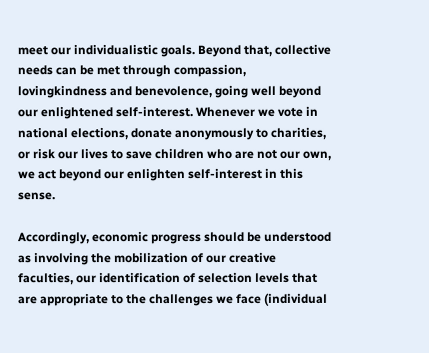meet our individualistic goals. Beyond that, collective needs can be met through compassion, lovingkindness and benevolence, going well beyond our enlightened self-interest. Whenever we vote in national elections, donate anonymously to charities, or risk our lives to save children who are not our own, we act beyond our enlighten self-interest in this sense.

Accordingly, economic progress should be understood as involving the mobilization of our creative faculties, our identification of selection levels that are appropriate to the challenges we face (individual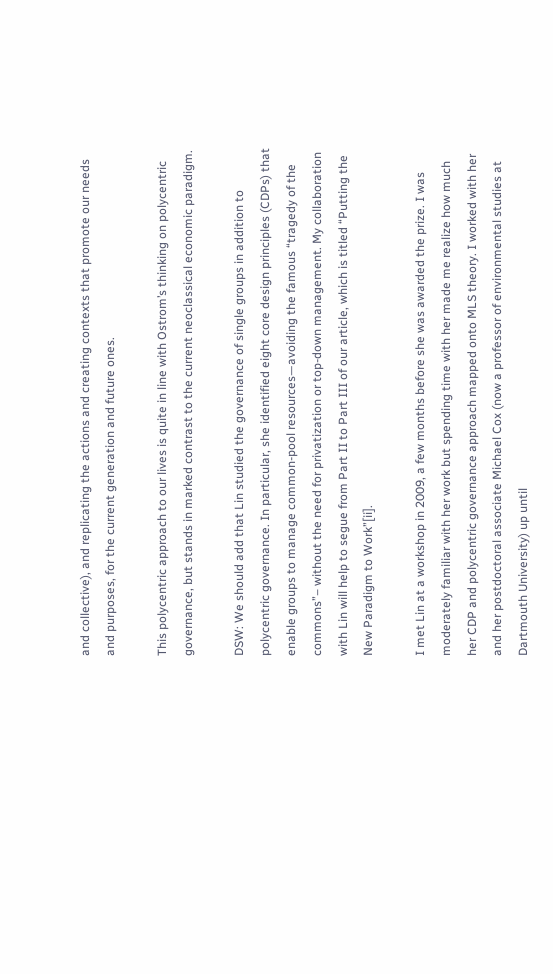and collective), and replicating the actions and creating contexts that promote our needs and purposes, for the current generation and future ones.

This polycentric approach to our lives is quite in line with Ostrom’s thinking on polycentric governance, but stands in marked contrast to the current neoclassical economic paradigm.

DSW: We should add that Lin studied the governance of single groups in addition to polycentric governance. In particular, she identified eight core design principles (CDPs) that enable groups to manage common-pool resources—avoiding the famous “tragedy of the commons”– without the need for privatization or top-down management. My collaboration with Lin will help to segue from Part II to Part III of our article, which is titled “Putting the New Paradigm to Work”[ii].

I met Lin at a workshop in 2009, a few months before she was awarded the prize. I was moderately familiar with her work but spending time with her made me realize how much her CDP and polycentric governance approach mapped onto MLS theory. I worked with her and her postdoctoral associate Michael Cox (now a professor of environmental studies at Dartmouth University) up until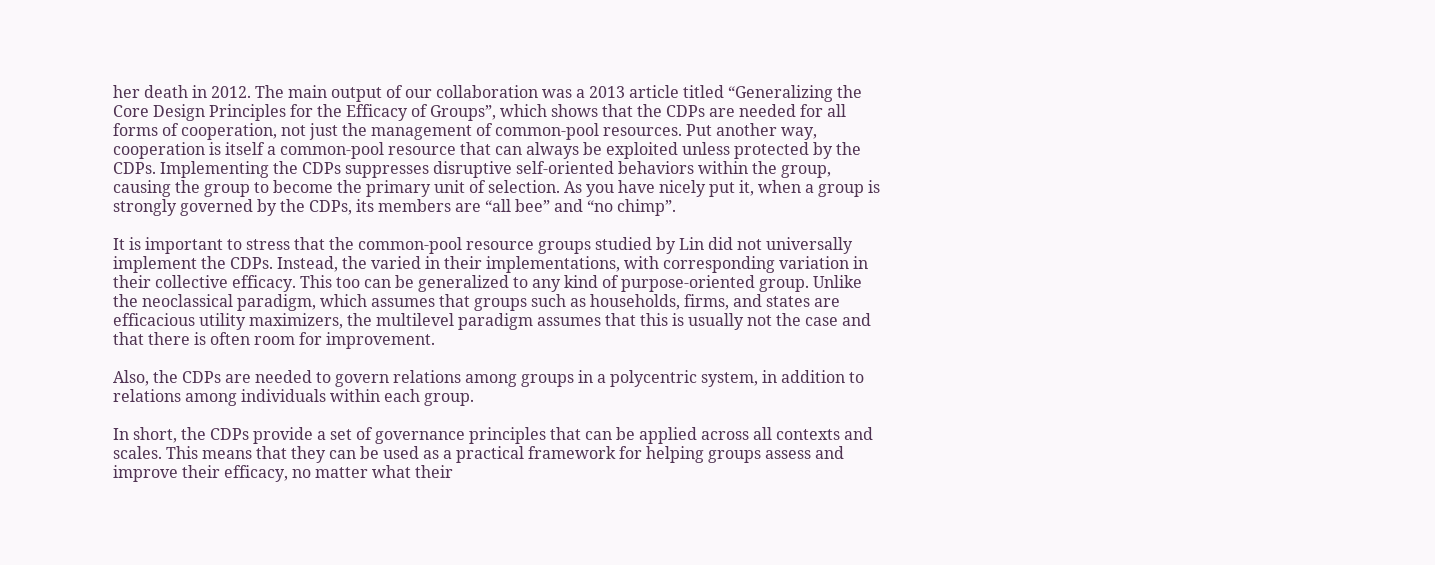her death in 2012. The main output of our collaboration was a 2013 article titled “Generalizing the Core Design Principles for the Efficacy of Groups”, which shows that the CDPs are needed for all forms of cooperation, not just the management of common-pool resources. Put another way, cooperation is itself a common-pool resource that can always be exploited unless protected by the CDPs. Implementing the CDPs suppresses disruptive self-oriented behaviors within the group, causing the group to become the primary unit of selection. As you have nicely put it, when a group is strongly governed by the CDPs, its members are “all bee” and “no chimp”.

It is important to stress that the common-pool resource groups studied by Lin did not universally implement the CDPs. Instead, the varied in their implementations, with corresponding variation in their collective efficacy. This too can be generalized to any kind of purpose-oriented group. Unlike the neoclassical paradigm, which assumes that groups such as households, firms, and states are efficacious utility maximizers, the multilevel paradigm assumes that this is usually not the case and that there is often room for improvement.

Also, the CDPs are needed to govern relations among groups in a polycentric system, in addition to relations among individuals within each group.

In short, the CDPs provide a set of governance principles that can be applied across all contexts and scales. This means that they can be used as a practical framework for helping groups assess and improve their efficacy, no matter what their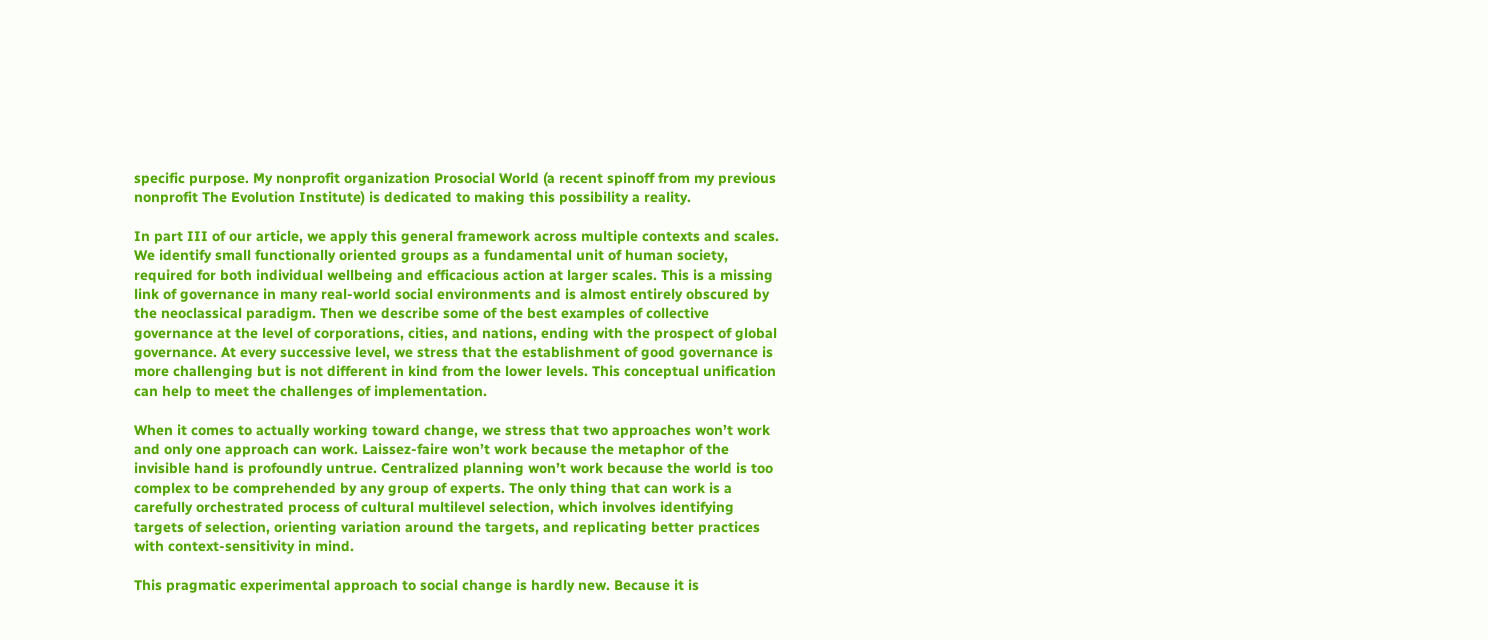specific purpose. My nonprofit organization Prosocial World (a recent spinoff from my previous nonprofit The Evolution Institute) is dedicated to making this possibility a reality.

In part III of our article, we apply this general framework across multiple contexts and scales. We identify small functionally oriented groups as a fundamental unit of human society, required for both individual wellbeing and efficacious action at larger scales. This is a missing link of governance in many real-world social environments and is almost entirely obscured by the neoclassical paradigm. Then we describe some of the best examples of collective governance at the level of corporations, cities, and nations, ending with the prospect of global governance. At every successive level, we stress that the establishment of good governance is more challenging but is not different in kind from the lower levels. This conceptual unification can help to meet the challenges of implementation.

When it comes to actually working toward change, we stress that two approaches won’t work and only one approach can work. Laissez-faire won’t work because the metaphor of the invisible hand is profoundly untrue. Centralized planning won’t work because the world is too complex to be comprehended by any group of experts. The only thing that can work is a carefully orchestrated process of cultural multilevel selection, which involves identifying targets of selection, orienting variation around the targets, and replicating better practices with context-sensitivity in mind.

This pragmatic experimental approach to social change is hardly new. Because it is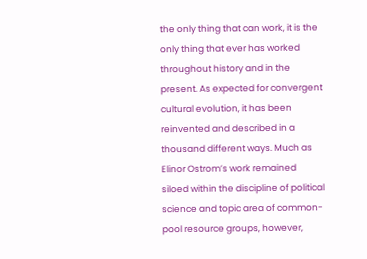the only thing that can work, it is the only thing that ever has worked throughout history and in the present. As expected for convergent cultural evolution, it has been reinvented and described in a thousand different ways. Much as Elinor Ostrom’s work remained siloed within the discipline of political science and topic area of common-pool resource groups, however,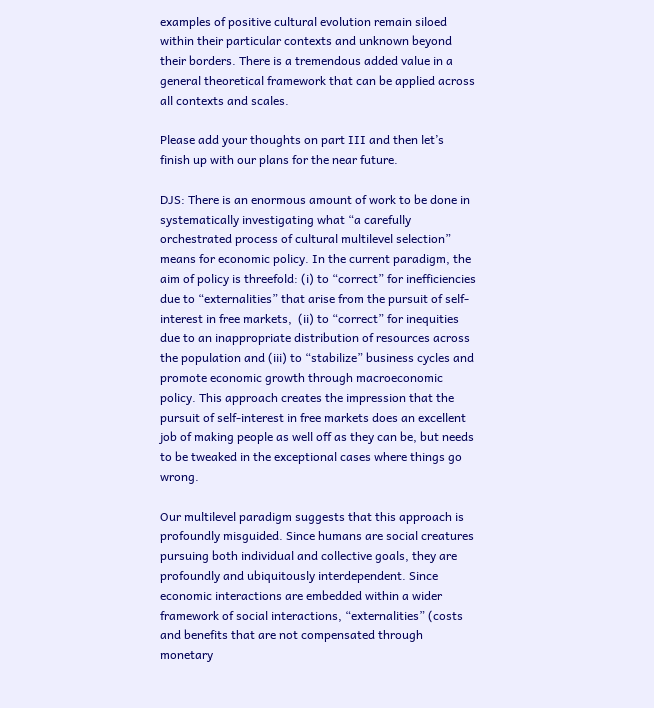examples of positive cultural evolution remain siloed within their particular contexts and unknown beyond their borders. There is a tremendous added value in a general theoretical framework that can be applied across all contexts and scales.

Please add your thoughts on part III and then let’s finish up with our plans for the near future.

DJS: There is an enormous amount of work to be done in systematically investigating what “a carefully orchestrated process of cultural multilevel selection” means for economic policy. In the current paradigm, the aim of policy is threefold: (i) to “correct” for inefficiencies due to “externalities” that arise from the pursuit of self-interest in free markets,  (ii) to “correct” for inequities due to an inappropriate distribution of resources across the population and (iii) to “stabilize” business cycles and promote economic growth through macroeconomic policy. This approach creates the impression that the pursuit of self-interest in free markets does an excellent job of making people as well off as they can be, but needs to be tweaked in the exceptional cases where things go wrong.

Our multilevel paradigm suggests that this approach is profoundly misguided. Since humans are social creatures pursuing both individual and collective goals, they are profoundly and ubiquitously interdependent. Since economic interactions are embedded within a wider framework of social interactions, “externalities” (costs and benefits that are not compensated through monetary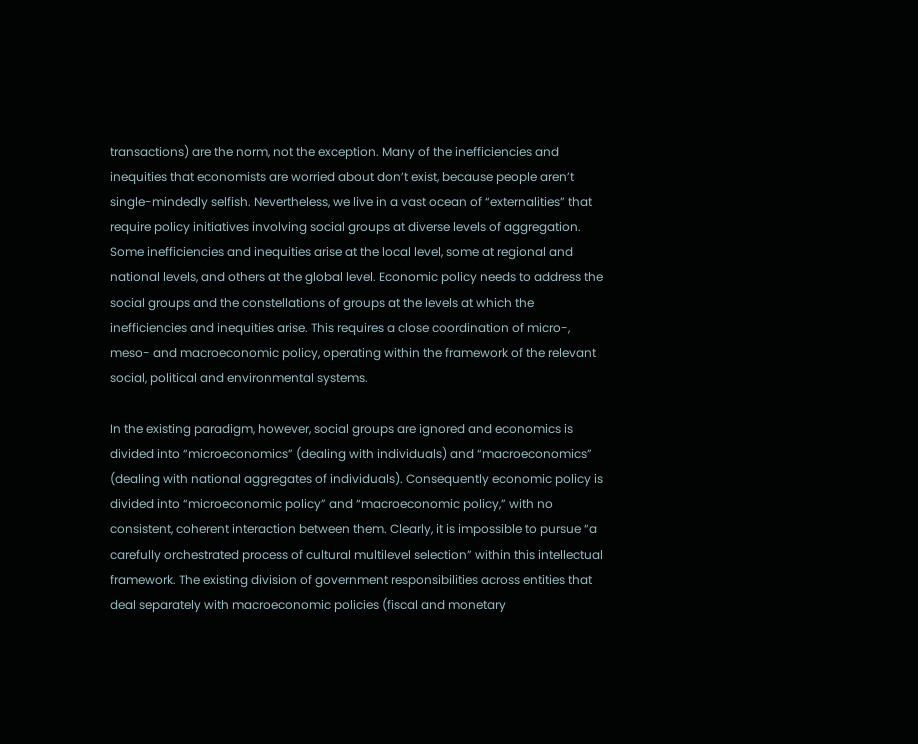transactions) are the norm, not the exception. Many of the inefficiencies and inequities that economists are worried about don’t exist, because people aren’t single-mindedly selfish. Nevertheless, we live in a vast ocean of “externalities” that require policy initiatives involving social groups at diverse levels of aggregation. Some inefficiencies and inequities arise at the local level, some at regional and national levels, and others at the global level. Economic policy needs to address the social groups and the constellations of groups at the levels at which the inefficiencies and inequities arise. This requires a close coordination of micro-, meso- and macroeconomic policy, operating within the framework of the relevant social, political and environmental systems.

In the existing paradigm, however, social groups are ignored and economics is divided into “microeconomics” (dealing with individuals) and “macroeconomics” (dealing with national aggregates of individuals). Consequently economic policy is divided into “microeconomic policy” and “macroeconomic policy,” with no consistent, coherent interaction between them. Clearly, it is impossible to pursue “a carefully orchestrated process of cultural multilevel selection” within this intellectual framework. The existing division of government responsibilities across entities that deal separately with macroeconomic policies (fiscal and monetary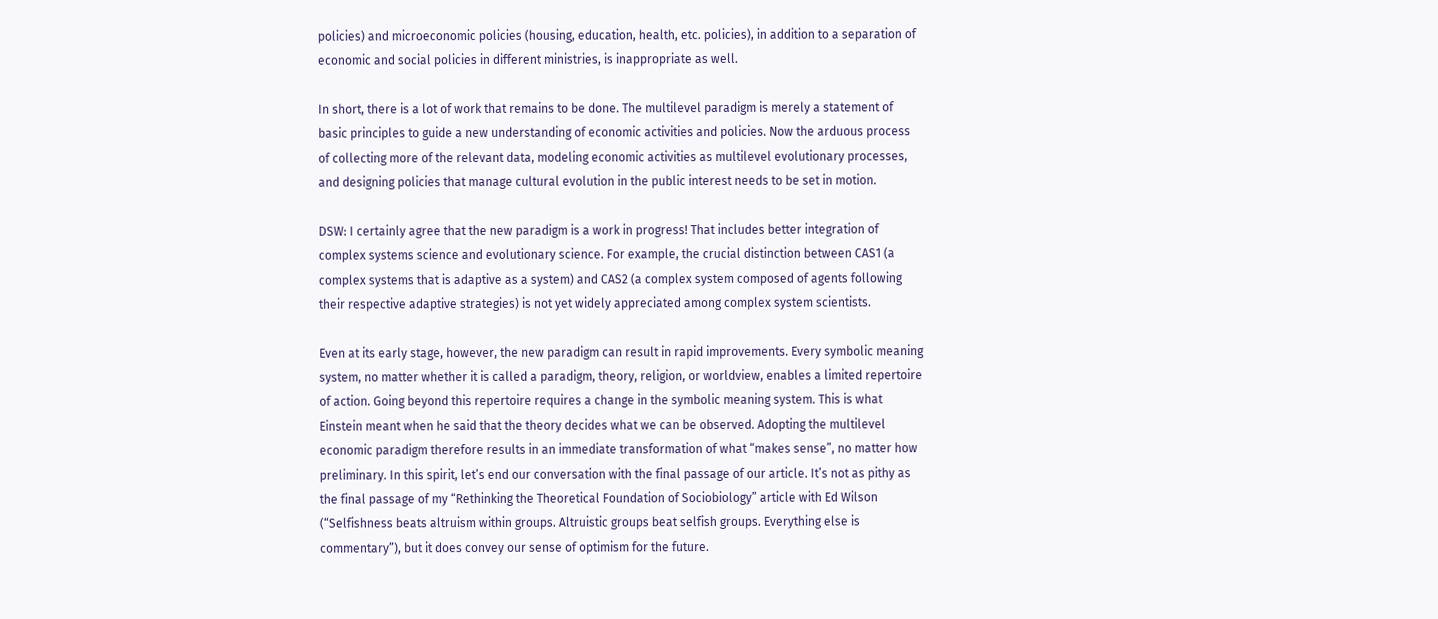policies) and microeconomic policies (housing, education, health, etc. policies), in addition to a separation of economic and social policies in different ministries, is inappropriate as well.

In short, there is a lot of work that remains to be done. The multilevel paradigm is merely a statement of basic principles to guide a new understanding of economic activities and policies. Now the arduous process of collecting more of the relevant data, modeling economic activities as multilevel evolutionary processes, and designing policies that manage cultural evolution in the public interest needs to be set in motion.

DSW: I certainly agree that the new paradigm is a work in progress! That includes better integration of complex systems science and evolutionary science. For example, the crucial distinction between CAS1 (a complex systems that is adaptive as a system) and CAS2 (a complex system composed of agents following their respective adaptive strategies) is not yet widely appreciated among complex system scientists.

Even at its early stage, however, the new paradigm can result in rapid improvements. Every symbolic meaning system, no matter whether it is called a paradigm, theory, religion, or worldview, enables a limited repertoire of action. Going beyond this repertoire requires a change in the symbolic meaning system. This is what Einstein meant when he said that the theory decides what we can be observed. Adopting the multilevel economic paradigm therefore results in an immediate transformation of what “makes sense”, no matter how preliminary. In this spirit, let’s end our conversation with the final passage of our article. It’s not as pithy as the final passage of my “Rethinking the Theoretical Foundation of Sociobiology” article with Ed Wilson (“Selfishness beats altruism within groups. Altruistic groups beat selfish groups. Everything else is commentary”), but it does convey our sense of optimism for the future.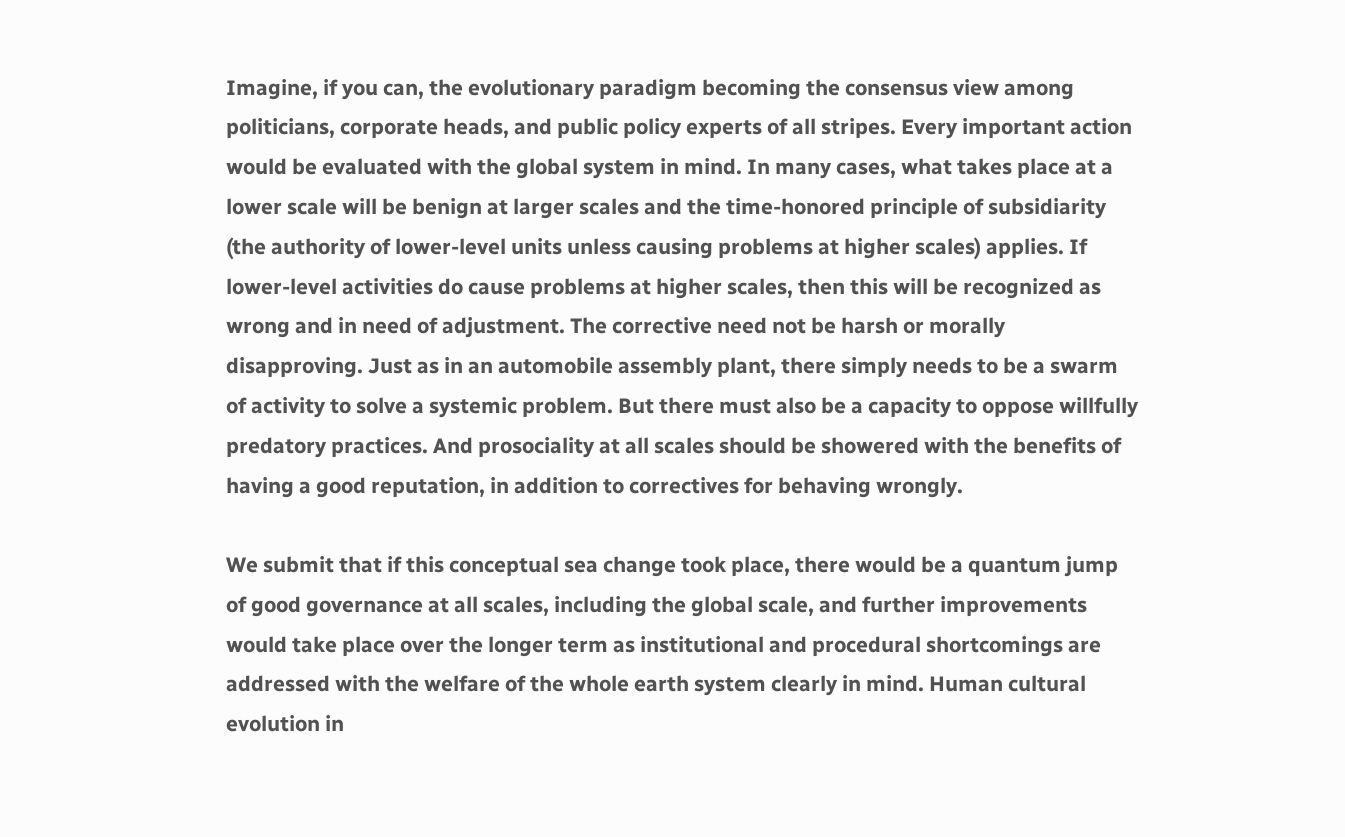Imagine, if you can, the evolutionary paradigm becoming the consensus view among politicians, corporate heads, and public policy experts of all stripes. Every important action would be evaluated with the global system in mind. In many cases, what takes place at a lower scale will be benign at larger scales and the time-honored principle of subsidiarity (the authority of lower-level units unless causing problems at higher scales) applies. If lower-level activities do cause problems at higher scales, then this will be recognized as wrong and in need of adjustment. The corrective need not be harsh or morally disapproving. Just as in an automobile assembly plant, there simply needs to be a swarm of activity to solve a systemic problem. But there must also be a capacity to oppose willfully predatory practices. And prosociality at all scales should be showered with the benefits of having a good reputation, in addition to correctives for behaving wrongly.

We submit that if this conceptual sea change took place, there would be a quantum jump of good governance at all scales, including the global scale, and further improvements would take place over the longer term as institutional and procedural shortcomings are addressed with the welfare of the whole earth system clearly in mind. Human cultural evolution in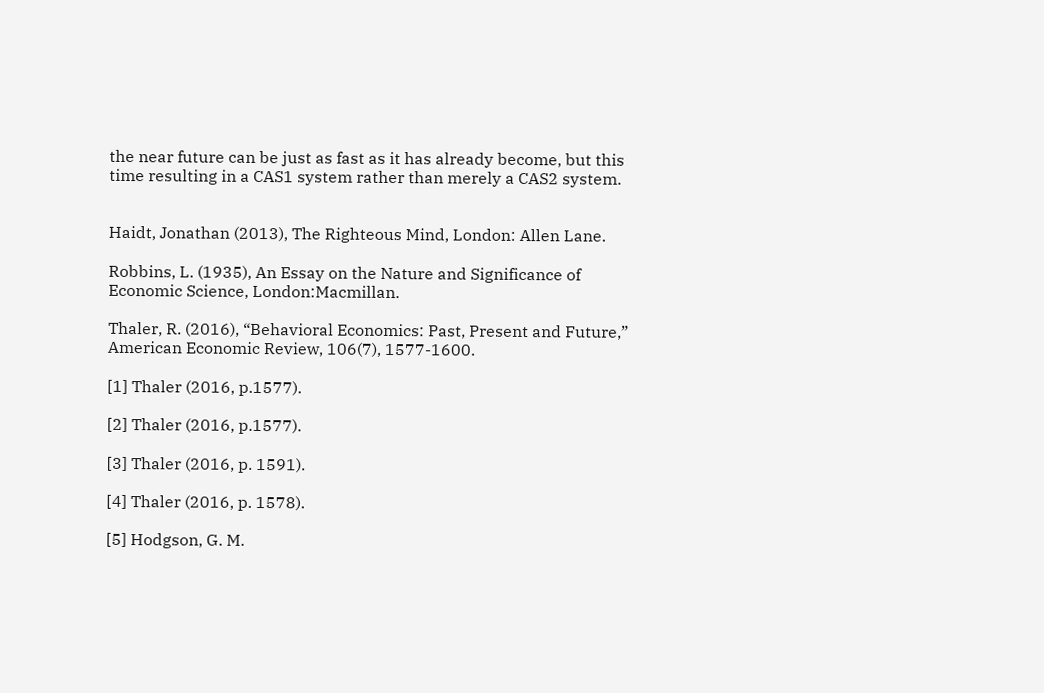the near future can be just as fast as it has already become, but this time resulting in a CAS1 system rather than merely a CAS2 system.


Haidt, Jonathan (2013), The Righteous Mind, London: Allen Lane.

Robbins, L. (1935), An Essay on the Nature and Significance of Economic Science, London:Macmillan.

Thaler, R. (2016), “Behavioral Economics: Past, Present and Future,” American Economic Review, 106(7), 1577-1600.

[1] Thaler (2016, p.1577).

[2] Thaler (2016, p.1577).

[3] Thaler (2016, p. 1591).

[4] Thaler (2016, p. 1578).

[5] Hodgson, G. M.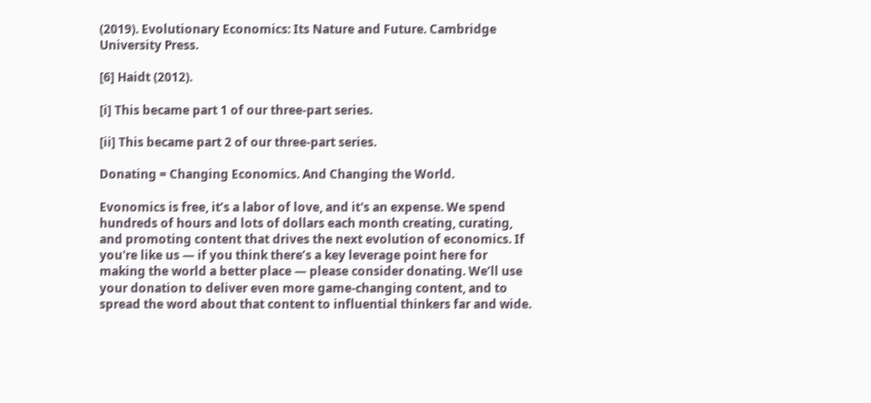(2019). Evolutionary Economics: Its Nature and Future. Cambridge University Press.

[6] Haidt (2012).

[i] This became part 1 of our three-part series.

[ii] This became part 2 of our three-part series.

Donating = Changing Economics. And Changing the World.

Evonomics is free, it’s a labor of love, and it's an expense. We spend hundreds of hours and lots of dollars each month creating, curating, and promoting content that drives the next evolution of economics. If you're like us — if you think there’s a key leverage point here for making the world a better place — please consider donating. We’ll use your donation to deliver even more game-changing content, and to spread the word about that content to influential thinkers far and wide.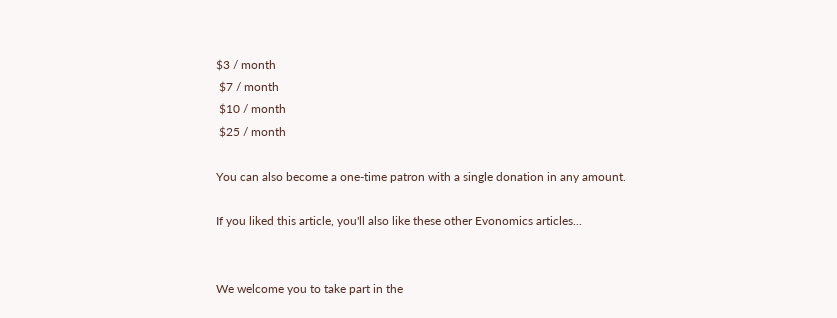$3 / month
 $7 / month
 $10 / month
 $25 / month

You can also become a one-time patron with a single donation in any amount.

If you liked this article, you'll also like these other Evonomics articles...


We welcome you to take part in the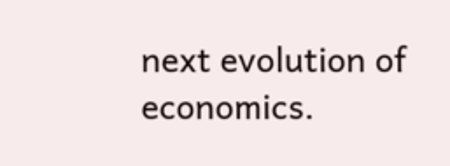next evolution of economics.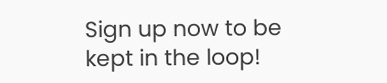Sign up now to be kept in the loop!